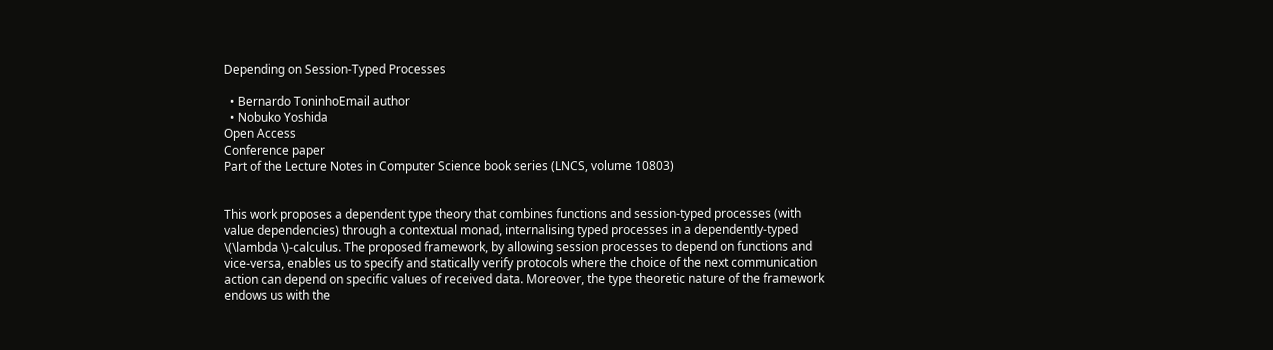Depending on Session-Typed Processes

  • Bernardo ToninhoEmail author
  • Nobuko Yoshida
Open Access
Conference paper
Part of the Lecture Notes in Computer Science book series (LNCS, volume 10803)


This work proposes a dependent type theory that combines functions and session-typed processes (with value dependencies) through a contextual monad, internalising typed processes in a dependently-typed \(\lambda \)-calculus. The proposed framework, by allowing session processes to depend on functions and vice-versa, enables us to specify and statically verify protocols where the choice of the next communication action can depend on specific values of received data. Moreover, the type theoretic nature of the framework endows us with the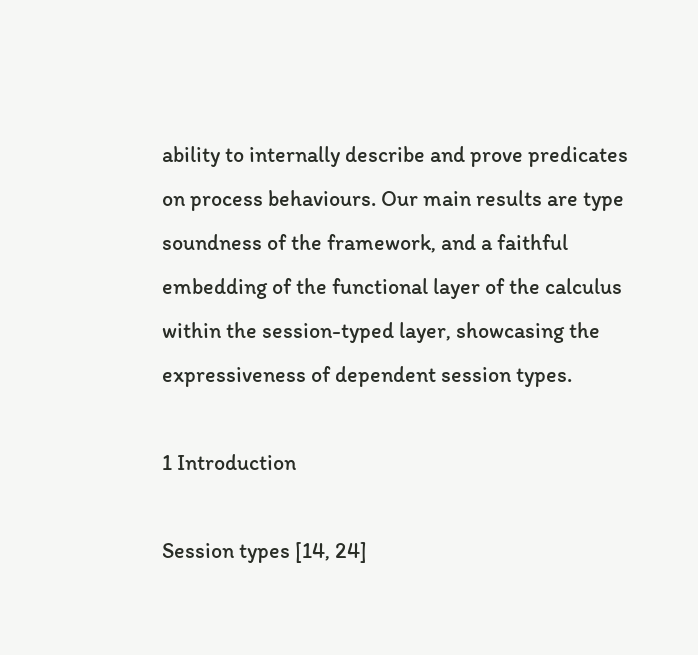ability to internally describe and prove predicates on process behaviours. Our main results are type soundness of the framework, and a faithful embedding of the functional layer of the calculus within the session-typed layer, showcasing the expressiveness of dependent session types.

1 Introduction

Session types [14, 24]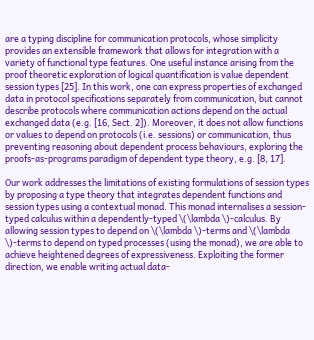are a typing discipline for communication protocols, whose simplicity provides an extensible framework that allows for integration with a variety of functional type features. One useful instance arising from the proof theoretic exploration of logical quantification is value dependent session types [25]. In this work, one can express properties of exchanged data in protocol specifications separately from communication, but cannot describe protocols where communication actions depend on the actual exchanged data (e.g. [16, Sect. 2]). Moreover, it does not allow functions or values to depend on protocols (i.e. sessions) or communication, thus preventing reasoning about dependent process behaviours, exploring the proofs-as-programs paradigm of dependent type theory, e.g. [8, 17].

Our work addresses the limitations of existing formulations of session types by proposing a type theory that integrates dependent functions and session types using a contextual monad. This monad internalises a session-typed calculus within a dependently-typed \(\lambda \)-calculus. By allowing session types to depend on \(\lambda \)-terms and \(\lambda \)-terms to depend on typed processes (using the monad), we are able to achieve heightened degrees of expressiveness. Exploiting the former direction, we enable writing actual data-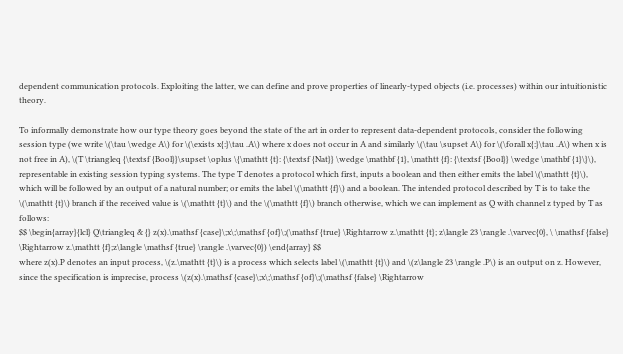dependent communication protocols. Exploiting the latter, we can define and prove properties of linearly-typed objects (i.e. processes) within our intuitionistic theory.

To informally demonstrate how our type theory goes beyond the state of the art in order to represent data-dependent protocols, consider the following session type (we write \(\tau \wedge A\) for \(\exists x{:}\tau .A\) where x does not occur in A and similarly \(\tau \supset A\) for \(\forall x{:}\tau .A\) when x is not free in A), \(T \triangleq {\textsf {Bool}}\supset \oplus \{\mathtt {t}: {\textsf {Nat}} \wedge \mathbf {1}, \mathtt {f}: {\textsf {Bool}} \wedge \mathbf {1}\}\), representable in existing session typing systems. The type T denotes a protocol which first, inputs a boolean and then either emits the label \(\mathtt {t}\), which will be followed by an output of a natural number; or emits the label \(\mathtt {f}\) and a boolean. The intended protocol described by T is to take the \(\mathtt {t}\) branch if the received value is \(\mathtt {t}\) and the \(\mathtt {f}\) branch otherwise, which we can implement as Q with channel z typed by T as follows:
$$ \begin{array}{lcl} Q\triangleq & {} z(x).\mathsf {case}\;x\;\mathsf {of}\;(\mathsf {true} \Rightarrow z.\mathtt {t}; z\langle 23 \rangle .\varvec{0}, \ \mathsf {false} \Rightarrow z.\mathtt {f};z\langle \mathsf {true} \rangle .\varvec{0}) \end{array} $$
where z(x).P denotes an input process, \(z.\mathtt {t}\) is a process which selects label \(\mathtt {t}\) and \(z\langle 23 \rangle .P\) is an output on z. However, since the specification is imprecise, process \(z(x).\mathsf {case}\;x\;\mathsf {of}\;(\mathsf {false} \Rightarrow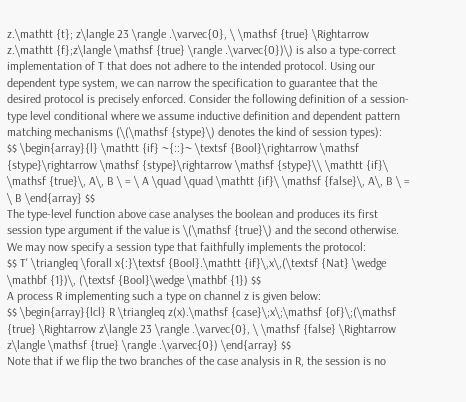z.\mathtt {t}; z\langle 23 \rangle .\varvec{0}, \ \mathsf {true} \Rightarrow z.\mathtt {f};z\langle \mathsf {true} \rangle .\varvec{0})\) is also a type-correct implementation of T that does not adhere to the intended protocol. Using our dependent type system, we can narrow the specification to guarantee that the desired protocol is precisely enforced. Consider the following definition of a session-type level conditional where we assume inductive definition and dependent pattern matching mechanisms (\(\mathsf {stype}\) denotes the kind of session types):
$$ \begin{array}{l} \mathtt {if} ~{::}~ \textsf {Bool}\rightarrow \mathsf {stype}\rightarrow \mathsf {stype}\rightarrow \mathsf {stype}\\ \mathtt {if}\ \mathsf {true}\, A\, B \ = \ A \quad \quad \mathtt {if}\ \mathsf {false}\, A\, B \ = \ B \end{array} $$
The type-level function above case analyses the boolean and produces its first session type argument if the value is \(\mathsf {true}\) and the second otherwise. We may now specify a session type that faithfully implements the protocol:
$$ T' \triangleq \forall x{:}\textsf {Bool}.\mathtt {if}\,x\,(\textsf {Nat} \wedge \mathbf {1})\, (\textsf {Bool}\wedge \mathbf {1}) $$
A process R implementing such a type on channel z is given below:
$$ \begin{array}{lcl} R \triangleq z(x).\mathsf {case}\;x\;\mathsf {of}\;(\mathsf {true} \Rightarrow z\langle 23 \rangle .\varvec{0}, \ \mathsf {false} \Rightarrow z\langle \mathsf {true} \rangle .\varvec{0}) \end{array} $$
Note that if we flip the two branches of the case analysis in R, the session is no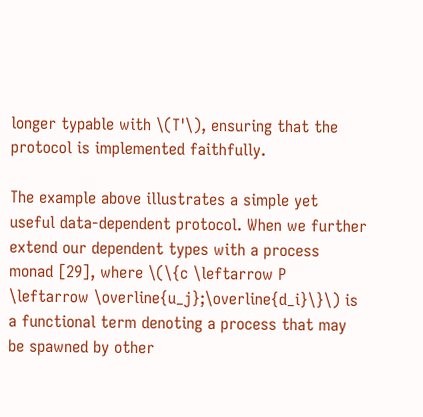longer typable with \(T'\), ensuring that the protocol is implemented faithfully.

The example above illustrates a simple yet useful data-dependent protocol. When we further extend our dependent types with a process monad [29], where \(\{c \leftarrow P \leftarrow \overline{u_j};\overline{d_i}\}\) is a functional term denoting a process that may be spawned by other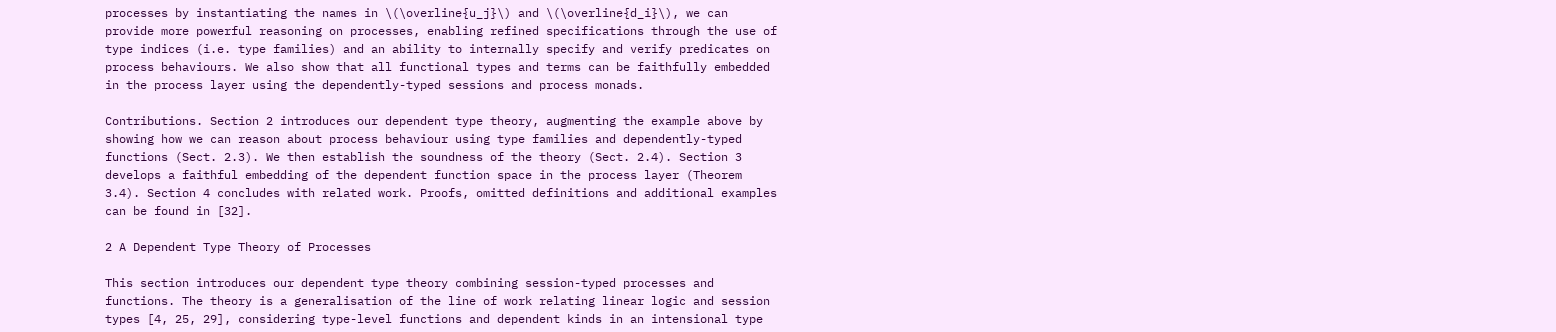processes by instantiating the names in \(\overline{u_j}\) and \(\overline{d_i}\), we can provide more powerful reasoning on processes, enabling refined specifications through the use of type indices (i.e. type families) and an ability to internally specify and verify predicates on process behaviours. We also show that all functional types and terms can be faithfully embedded in the process layer using the dependently-typed sessions and process monads.

Contributions. Section 2 introduces our dependent type theory, augmenting the example above by showing how we can reason about process behaviour using type families and dependently-typed functions (Sect. 2.3). We then establish the soundness of the theory (Sect. 2.4). Section 3 develops a faithful embedding of the dependent function space in the process layer (Theorem 3.4). Section 4 concludes with related work. Proofs, omitted definitions and additional examples can be found in [32].

2 A Dependent Type Theory of Processes

This section introduces our dependent type theory combining session-typed processes and functions. The theory is a generalisation of the line of work relating linear logic and session types [4, 25, 29], considering type-level functions and dependent kinds in an intensional type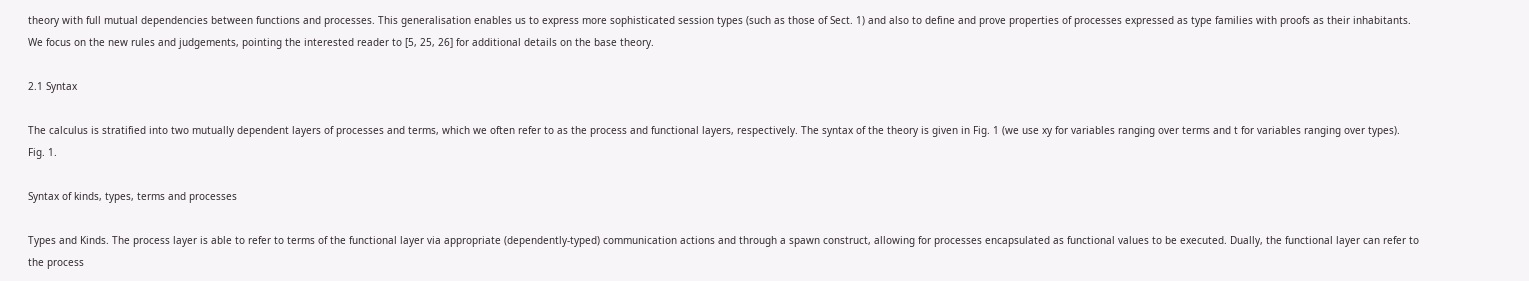theory with full mutual dependencies between functions and processes. This generalisation enables us to express more sophisticated session types (such as those of Sect. 1) and also to define and prove properties of processes expressed as type families with proofs as their inhabitants. We focus on the new rules and judgements, pointing the interested reader to [5, 25, 26] for additional details on the base theory.

2.1 Syntax

The calculus is stratified into two mutually dependent layers of processes and terms, which we often refer to as the process and functional layers, respectively. The syntax of the theory is given in Fig. 1 (we use xy for variables ranging over terms and t for variables ranging over types).
Fig. 1.

Syntax of kinds, types, terms and processes

Types and Kinds. The process layer is able to refer to terms of the functional layer via appropriate (dependently-typed) communication actions and through a spawn construct, allowing for processes encapsulated as functional values to be executed. Dually, the functional layer can refer to the process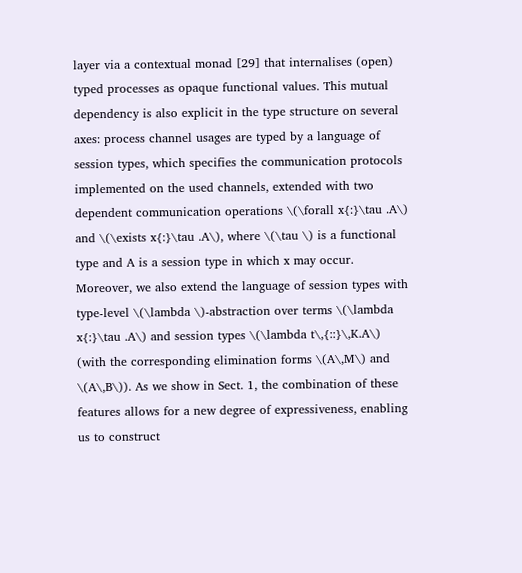layer via a contextual monad [29] that internalises (open) typed processes as opaque functional values. This mutual dependency is also explicit in the type structure on several axes: process channel usages are typed by a language of session types, which specifies the communication protocols implemented on the used channels, extended with two dependent communication operations \(\forall x{:}\tau .A\) and \(\exists x{:}\tau .A\), where \(\tau \) is a functional type and A is a session type in which x may occur. Moreover, we also extend the language of session types with type-level \(\lambda \)-abstraction over terms \(\lambda x{:}\tau .A\) and session types \(\lambda t\,{::}\,K.A\) (with the corresponding elimination forms \(A\,M\) and \(A\,B\)). As we show in Sect. 1, the combination of these features allows for a new degree of expressiveness, enabling us to construct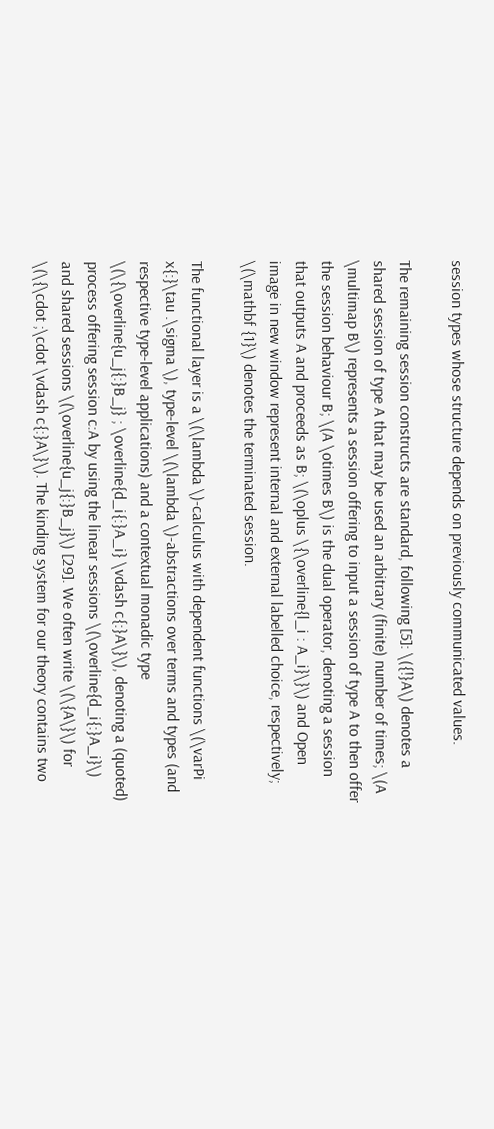session types whose structure depends on previously communicated values.

The remaining session constructs are standard, following [5]: \({!}A\) denotes a shared session of type A that may be used an arbitrary (finite) number of times; \(A \multimap B\) represents a session offering to input a session of type A to then offer the session behaviour B; \(A \otimes B\) is the dual operator, denoting a session that outputs A and proceeds as B; \(\oplus \{\overline{l_i : A_i}\}\) and Open image in new window represent internal and external labelled choice, respectively; \(\mathbf {1}\) denotes the terminated session.

The functional layer is a \(\lambda \)-calculus with dependent functions \(\varPi x{:}\tau .\sigma \), type-level \(\lambda \)-abstractions over terms and types (and respective type-level applications) and a contextual monadic type \(\{\overline{u_j{:}B_j} ; \overline{d_i{:}A_i} \vdash c{:}A\}\), denoting a (quoted) process offering session c:A by using the linear sessions \(\overline{d_i{:}A_i}\) and shared sessions \(\overline{u_j{:}B_j}\) [29]. We often write \(\{A\}\) for \(\{\cdot ;\cdot \vdash c{:}A\}\). The kinding system for our theory contains two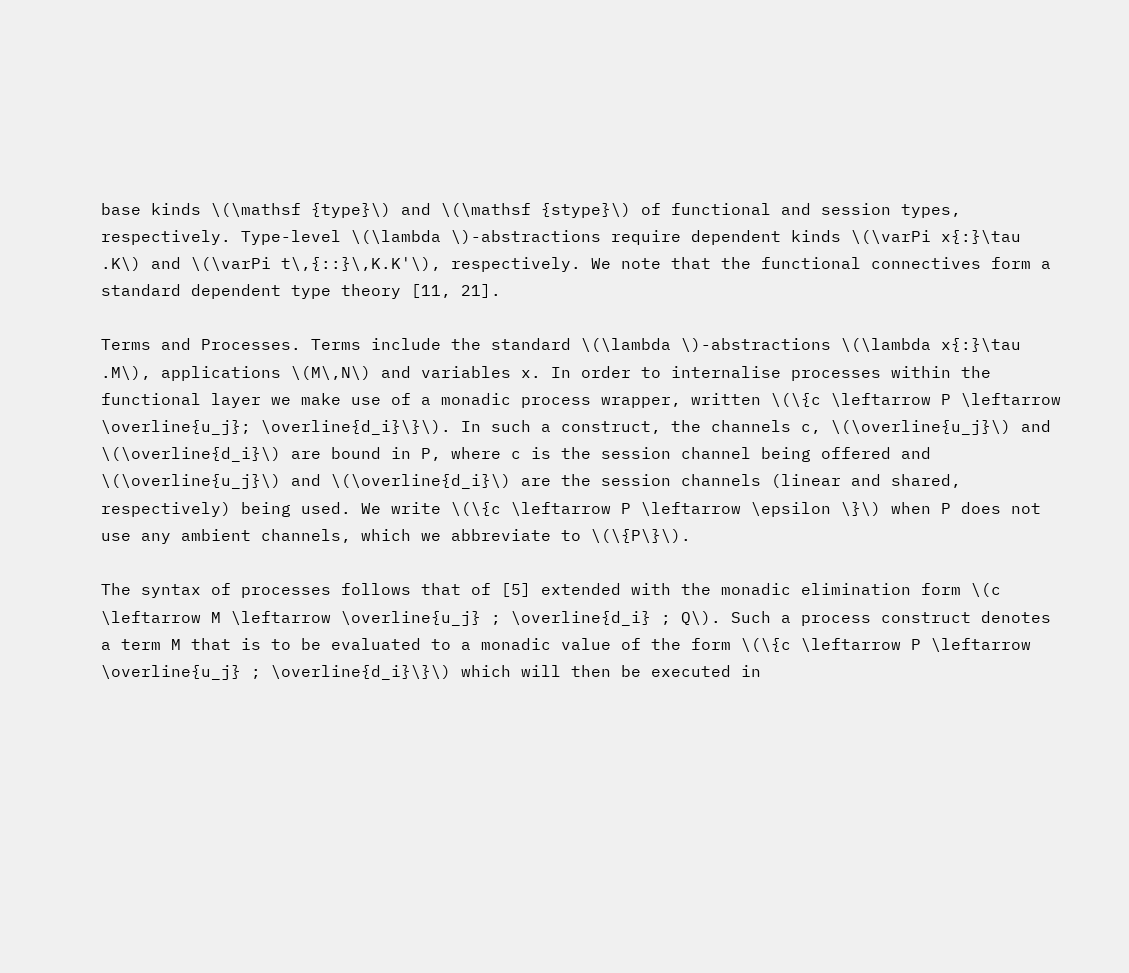base kinds \(\mathsf {type}\) and \(\mathsf {stype}\) of functional and session types, respectively. Type-level \(\lambda \)-abstractions require dependent kinds \(\varPi x{:}\tau .K\) and \(\varPi t\,{::}\,K.K'\), respectively. We note that the functional connectives form a standard dependent type theory [11, 21].

Terms and Processes. Terms include the standard \(\lambda \)-abstractions \(\lambda x{:}\tau .M\), applications \(M\,N\) and variables x. In order to internalise processes within the functional layer we make use of a monadic process wrapper, written \(\{c \leftarrow P \leftarrow \overline{u_j}; \overline{d_i}\}\). In such a construct, the channels c, \(\overline{u_j}\) and \(\overline{d_i}\) are bound in P, where c is the session channel being offered and \(\overline{u_j}\) and \(\overline{d_i}\) are the session channels (linear and shared, respectively) being used. We write \(\{c \leftarrow P \leftarrow \epsilon \}\) when P does not use any ambient channels, which we abbreviate to \(\{P\}\).

The syntax of processes follows that of [5] extended with the monadic elimination form \(c \leftarrow M \leftarrow \overline{u_j} ; \overline{d_i} ; Q\). Such a process construct denotes a term M that is to be evaluated to a monadic value of the form \(\{c \leftarrow P \leftarrow \overline{u_j} ; \overline{d_i}\}\) which will then be executed in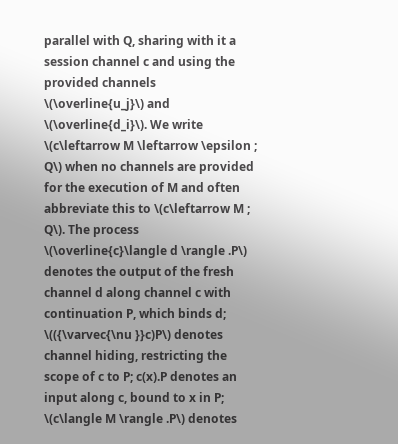parallel with Q, sharing with it a session channel c and using the provided channels \(\overline{u_j}\) and \(\overline{d_i}\). We write \(c\leftarrow M \leftarrow \epsilon ; Q\) when no channels are provided for the execution of M and often abbreviate this to \(c\leftarrow M ; Q\). The process \(\overline{c}\langle d \rangle .P\) denotes the output of the fresh channel d along channel c with continuation P, which binds d; \(({\varvec{\nu }}c)P\) denotes channel hiding, restricting the scope of c to P; c(x).P denotes an input along c, bound to x in P; \(c\langle M \rangle .P\) denotes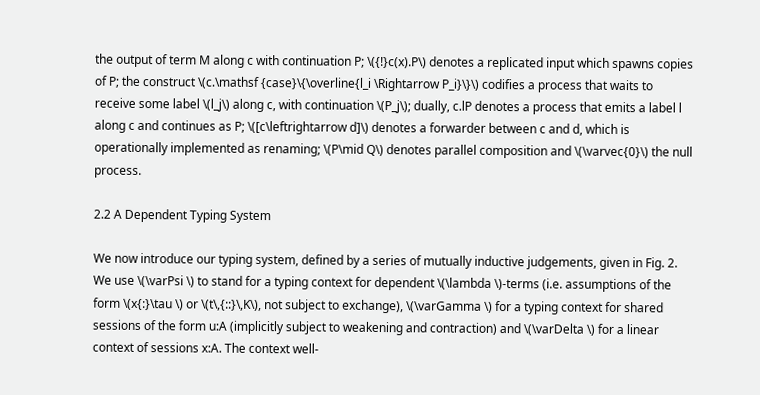the output of term M along c with continuation P; \({!}c(x).P\) denotes a replicated input which spawns copies of P; the construct \(c.\mathsf {case}\{\overline{l_i \Rightarrow P_i}\}\) codifies a process that waits to receive some label \(l_j\) along c, with continuation \(P_j\); dually, c.lP denotes a process that emits a label l along c and continues as P; \([c\leftrightarrow d]\) denotes a forwarder between c and d, which is operationally implemented as renaming; \(P\mid Q\) denotes parallel composition and \(\varvec{0}\) the null process.

2.2 A Dependent Typing System

We now introduce our typing system, defined by a series of mutually inductive judgements, given in Fig. 2. We use \(\varPsi \) to stand for a typing context for dependent \(\lambda \)-terms (i.e. assumptions of the form \(x{:}\tau \) or \(t\,{::}\,K\), not subject to exchange), \(\varGamma \) for a typing context for shared sessions of the form u:A (implicitly subject to weakening and contraction) and \(\varDelta \) for a linear context of sessions x:A. The context well-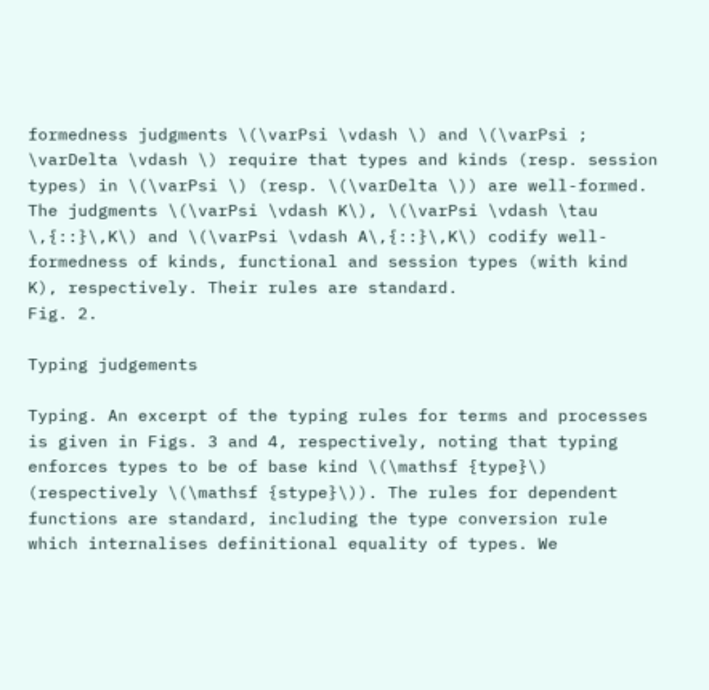formedness judgments \(\varPsi \vdash \) and \(\varPsi ; \varDelta \vdash \) require that types and kinds (resp. session types) in \(\varPsi \) (resp. \(\varDelta \)) are well-formed. The judgments \(\varPsi \vdash K\), \(\varPsi \vdash \tau \,{::}\,K\) and \(\varPsi \vdash A\,{::}\,K\) codify well-formedness of kinds, functional and session types (with kind K), respectively. Their rules are standard.
Fig. 2.

Typing judgements

Typing. An excerpt of the typing rules for terms and processes is given in Figs. 3 and 4, respectively, noting that typing enforces types to be of base kind \(\mathsf {type}\) (respectively \(\mathsf {stype}\)). The rules for dependent functions are standard, including the type conversion rule which internalises definitional equality of types. We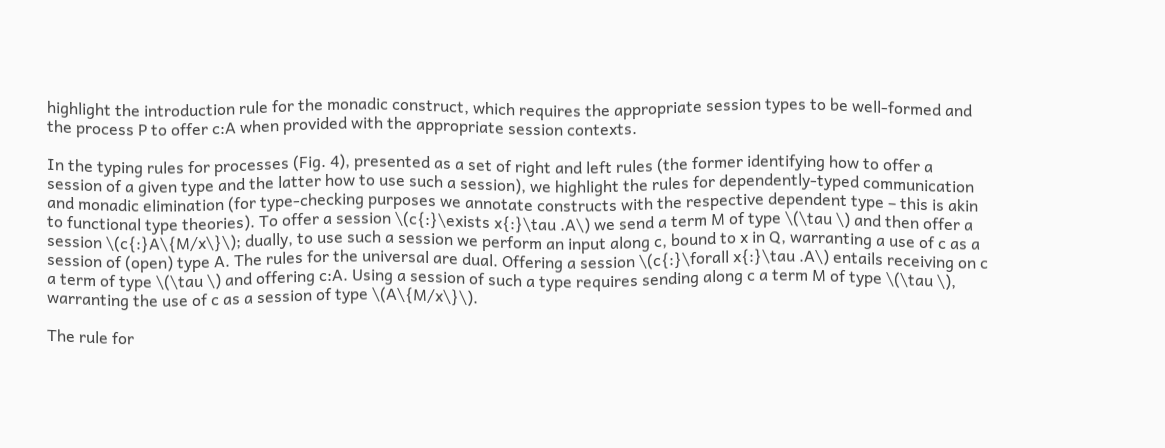highlight the introduction rule for the monadic construct, which requires the appropriate session types to be well-formed and the process P to offer c:A when provided with the appropriate session contexts.

In the typing rules for processes (Fig. 4), presented as a set of right and left rules (the former identifying how to offer a session of a given type and the latter how to use such a session), we highlight the rules for dependently-typed communication and monadic elimination (for type-checking purposes we annotate constructs with the respective dependent type – this is akin to functional type theories). To offer a session \(c{:}\exists x{:}\tau .A\) we send a term M of type \(\tau \) and then offer a session \(c{:}A\{M/x\}\); dually, to use such a session we perform an input along c, bound to x in Q, warranting a use of c as a session of (open) type A. The rules for the universal are dual. Offering a session \(c{:}\forall x{:}\tau .A\) entails receiving on c a term of type \(\tau \) and offering c:A. Using a session of such a type requires sending along c a term M of type \(\tau \), warranting the use of c as a session of type \(A\{M/x\}\).

The rule for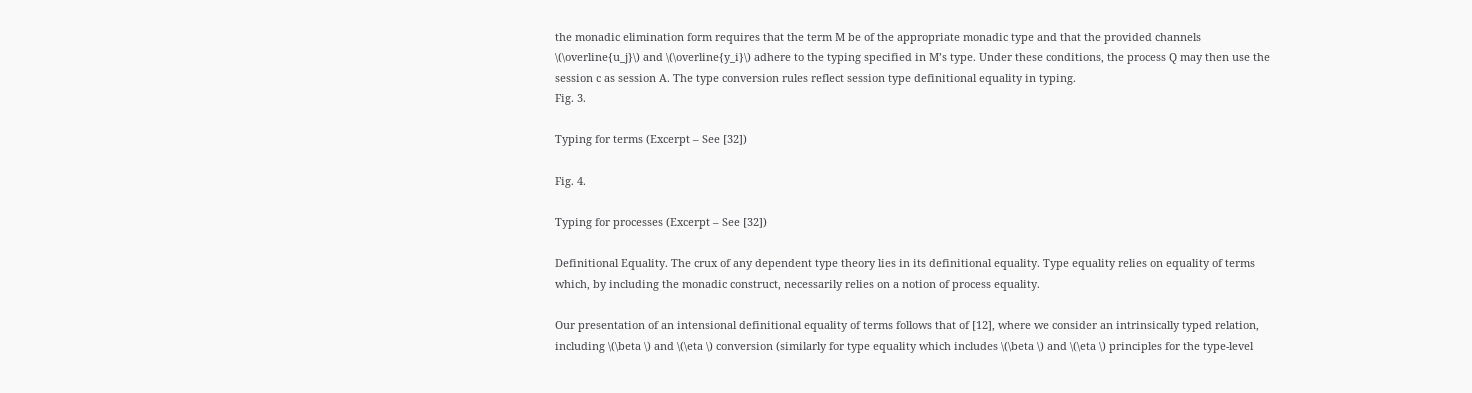the monadic elimination form requires that the term M be of the appropriate monadic type and that the provided channels \(\overline{u_j}\) and \(\overline{y_i}\) adhere to the typing specified in M’s type. Under these conditions, the process Q may then use the session c as session A. The type conversion rules reflect session type definitional equality in typing.
Fig. 3.

Typing for terms (Excerpt – See [32])

Fig. 4.

Typing for processes (Excerpt – See [32])

Definitional Equality. The crux of any dependent type theory lies in its definitional equality. Type equality relies on equality of terms which, by including the monadic construct, necessarily relies on a notion of process equality.

Our presentation of an intensional definitional equality of terms follows that of [12], where we consider an intrinsically typed relation, including \(\beta \) and \(\eta \) conversion (similarly for type equality which includes \(\beta \) and \(\eta \) principles for the type-level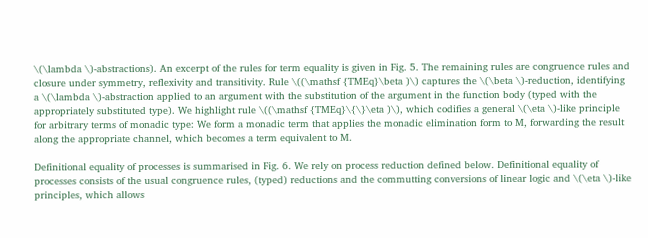\(\lambda \)-abstractions). An excerpt of the rules for term equality is given in Fig. 5. The remaining rules are congruence rules and closure under symmetry, reflexivity and transitivity. Rule \((\mathsf {TMEq}\beta )\) captures the \(\beta \)-reduction, identifying a \(\lambda \)-abstraction applied to an argument with the substitution of the argument in the function body (typed with the appropriately substituted type). We highlight rule \((\mathsf {TMEq}\{\}\eta )\), which codifies a general \(\eta \)-like principle for arbitrary terms of monadic type: We form a monadic term that applies the monadic elimination form to M, forwarding the result along the appropriate channel, which becomes a term equivalent to M.

Definitional equality of processes is summarised in Fig. 6. We rely on process reduction defined below. Definitional equality of processes consists of the usual congruence rules, (typed) reductions and the commutting conversions of linear logic and \(\eta \)-like principles, which allows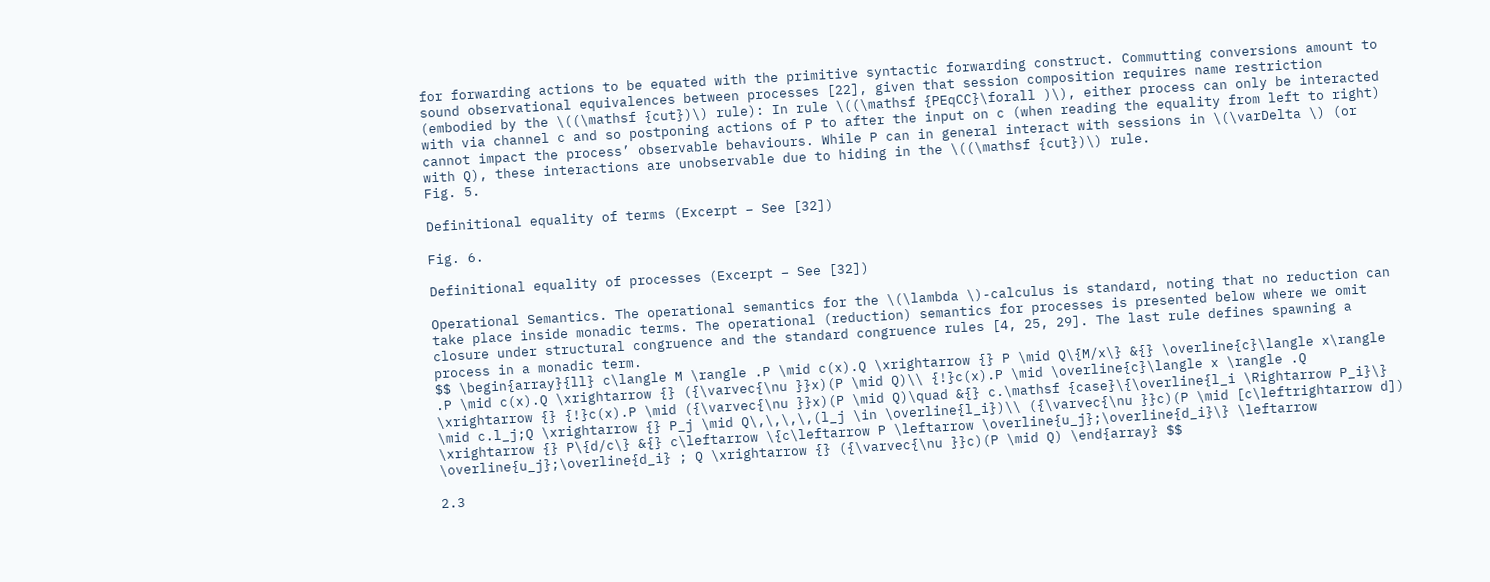for forwarding actions to be equated with the primitive syntactic forwarding construct. Commutting conversions amount to sound observational equivalences between processes [22], given that session composition requires name restriction (embodied by the \((\mathsf {cut})\) rule): In rule \((\mathsf {PEqCC}\forall )\), either process can only be interacted with via channel c and so postponing actions of P to after the input on c (when reading the equality from left to right) cannot impact the process’ observable behaviours. While P can in general interact with sessions in \(\varDelta \) (or with Q), these interactions are unobservable due to hiding in the \((\mathsf {cut})\) rule.
Fig. 5.

Definitional equality of terms (Excerpt – See [32])

Fig. 6.

Definitional equality of processes (Excerpt – See [32])

Operational Semantics. The operational semantics for the \(\lambda \)-calculus is standard, noting that no reduction can take place inside monadic terms. The operational (reduction) semantics for processes is presented below where we omit closure under structural congruence and the standard congruence rules [4, 25, 29]. The last rule defines spawning a process in a monadic term.
$$ \begin{array}{ll} c\langle M \rangle .P \mid c(x).Q \xrightarrow {} P \mid Q\{M/x\} &{} \overline{c}\langle x\rangle .P \mid c(x).Q \xrightarrow {} ({\varvec{\nu }}x)(P \mid Q)\\ {!}c(x).P \mid \overline{c}\langle x \rangle .Q \xrightarrow {} {!}c(x).P \mid ({\varvec{\nu }}x)(P \mid Q)\quad &{} c.\mathsf {case}\{\overline{l_i \Rightarrow P_i}\} \mid c.l_j;Q \xrightarrow {} P_j \mid Q\,\,\,\,(l_j \in \overline{l_i})\\ ({\varvec{\nu }}c)(P \mid [c\leftrightarrow d]) \xrightarrow {} P\{d/c\} &{} c\leftarrow \{c\leftarrow P \leftarrow \overline{u_j};\overline{d_i}\} \leftarrow \overline{u_j};\overline{d_i} ; Q \xrightarrow {} ({\varvec{\nu }}c)(P \mid Q) \end{array} $$

2.3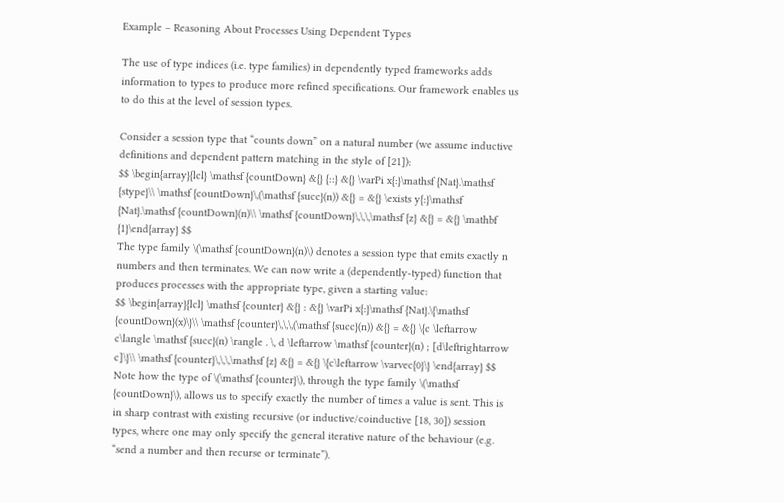Example – Reasoning About Processes Using Dependent Types

The use of type indices (i.e. type families) in dependently typed frameworks adds information to types to produce more refined specifications. Our framework enables us to do this at the level of session types.

Consider a session type that “counts down” on a natural number (we assume inductive definitions and dependent pattern matching in the style of [21]):
$$ \begin{array}{lcl} \mathsf {countDown} &{} {::} &{} \varPi x{:}\mathsf {Nat}.\mathsf {stype}\\ \mathsf {countDown}\,(\mathsf {succ}(n)) &{} = &{} \exists y{:}\mathsf {Nat}.\mathsf {countDown}(n)\\ \mathsf {countDown}\,\,\,\mathsf {z} &{} = &{} \mathbf {1}\end{array} $$
The type family \(\mathsf {countDown}(n)\) denotes a session type that emits exactly n numbers and then terminates. We can now write a (dependently-typed) function that produces processes with the appropriate type, given a starting value:
$$ \begin{array}{lcl} \mathsf {counter} &{} : &{} \varPi x{:}\mathsf {Nat}.\{\mathsf {countDown}(x)\}\\ \mathsf {counter}\,\,\,(\mathsf {succ}(n)) &{} = &{} \{c \leftarrow c\langle \mathsf {succ}(n) \rangle . \, d \leftarrow \mathsf {counter}(n) ; [d\leftrightarrow c]\}\\ \mathsf {counter}\,\,\,\mathsf {z} &{} = &{} \{c\leftarrow \varvec{0}\} \end{array} $$
Note how the type of \(\mathsf {counter}\), through the type family \(\mathsf {countDown}\), allows us to specify exactly the number of times a value is sent. This is in sharp contrast with existing recursive (or inductive/coinductive [18, 30]) session types, where one may only specify the general iterative nature of the behaviour (e.g. “send a number and then recurse or terminate”).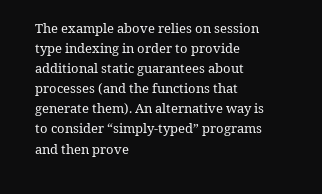The example above relies on session type indexing in order to provide additional static guarantees about processes (and the functions that generate them). An alternative way is to consider “simply-typed” programs and then prove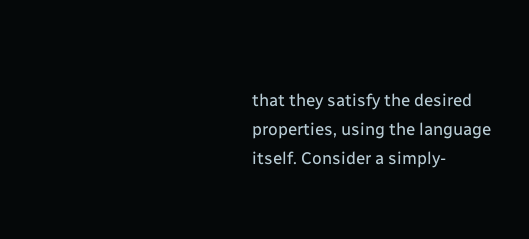that they satisfy the desired properties, using the language itself. Consider a simply-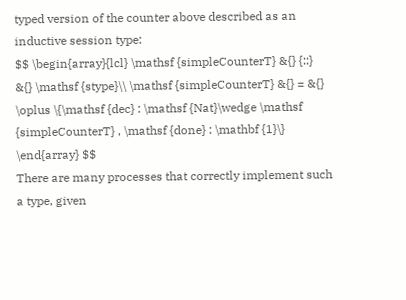typed version of the counter above described as an inductive session type:
$$ \begin{array}{lcl} \mathsf {simpleCounterT} &{} {::} &{} \mathsf {stype}\\ \mathsf {simpleCounterT} &{} = &{} \oplus \{\mathsf {dec} : \mathsf {Nat}\wedge \mathsf {simpleCounterT} , \mathsf {done} : \mathbf {1}\} \end{array} $$
There are many processes that correctly implement such a type, given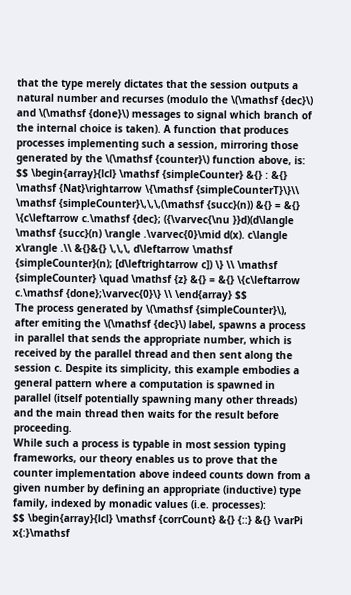that the type merely dictates that the session outputs a natural number and recurses (modulo the \(\mathsf {dec}\) and \(\mathsf {done}\) messages to signal which branch of the internal choice is taken). A function that produces processes implementing such a session, mirroring those generated by the \(\mathsf {counter}\) function above, is:
$$ \begin{array}{lcl} \mathsf {simpleCounter} &{} : &{} \mathsf {Nat}\rightarrow \{\mathsf {simpleCounterT}\}\\ \mathsf {simpleCounter}\,\,\,(\mathsf {succ}(n)) &{} = &{} \{c\leftarrow c.\mathsf {dec}; ({\varvec{\nu }}d)(d\langle \mathsf {succ}(n) \rangle .\varvec{0}\mid d(x). c\langle x\rangle .\\ &{}&{} \,\,\, d\leftarrow \mathsf {simpleCounter}(n); [d\leftrightarrow c]) \} \\ \mathsf {simpleCounter} \quad \mathsf {z} &{} = &{} \{c\leftarrow c.\mathsf {done};\varvec{0}\} \\ \end{array} $$
The process generated by \(\mathsf {simpleCounter}\), after emiting the \(\mathsf {dec}\) label, spawns a process in parallel that sends the appropriate number, which is received by the parallel thread and then sent along the session c. Despite its simplicity, this example embodies a general pattern where a computation is spawned in parallel (itself potentially spawning many other threads) and the main thread then waits for the result before proceeding.
While such a process is typable in most session typing frameworks, our theory enables us to prove that the counter implementation above indeed counts down from a given number by defining an appropriate (inductive) type family, indexed by monadic values (i.e. processes):
$$ \begin{array}{lcl} \mathsf {corrCount} &{} {::} &{} \varPi x{:}\mathsf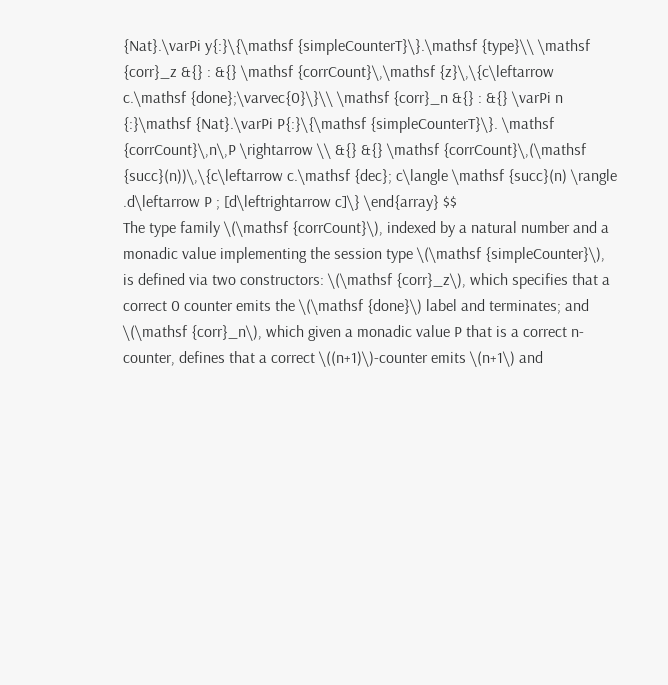{Nat}.\varPi y{:}\{\mathsf {simpleCounterT}\}.\mathsf {type}\\ \mathsf {corr}_z &{} : &{} \mathsf {corrCount}\,\mathsf {z}\,\{c\leftarrow c.\mathsf {done};\varvec{0}\}\\ \mathsf {corr}_n &{} : &{} \varPi n {:}\mathsf {Nat}.\varPi P{:}\{\mathsf {simpleCounterT}\}. \mathsf {corrCount}\,n\,P \rightarrow \\ &{} &{} \mathsf {corrCount}\,(\mathsf {succ}(n))\,\{c\leftarrow c.\mathsf {dec}; c\langle \mathsf {succ}(n) \rangle .d\leftarrow P ; [d\leftrightarrow c]\} \end{array} $$
The type family \(\mathsf {corrCount}\), indexed by a natural number and a monadic value implementing the session type \(\mathsf {simpleCounter}\), is defined via two constructors: \(\mathsf {corr}_z\), which specifies that a correct 0 counter emits the \(\mathsf {done}\) label and terminates; and \(\mathsf {corr}_n\), which given a monadic value P that is a correct n-counter, defines that a correct \((n+1)\)-counter emits \(n+1\) and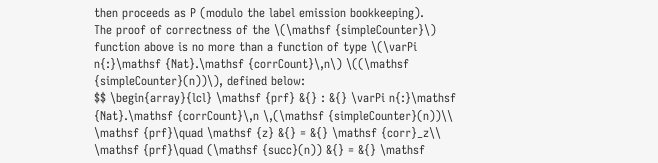then proceeds as P (modulo the label emission bookkeeping).
The proof of correctness of the \(\mathsf {simpleCounter}\) function above is no more than a function of type \(\varPi n{:}\mathsf {Nat}.\mathsf {corrCount}\,n\) \((\mathsf {simpleCounter}(n))\), defined below:
$$ \begin{array}{lcl} \mathsf {prf} &{} : &{} \varPi n{:}\mathsf {Nat}.\mathsf {corrCount}\,n \,(\mathsf {simpleCounter}(n))\\ \mathsf {prf}\quad \mathsf {z} &{} = &{} \mathsf {corr}_z\\ \mathsf {prf}\quad (\mathsf {succ}(n)) &{} = &{} \mathsf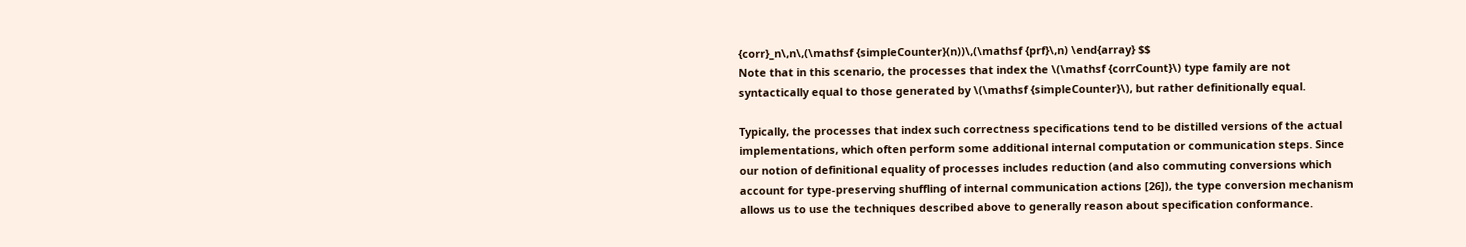{corr}_n\,n\,(\mathsf {simpleCounter}(n))\,(\mathsf {prf}\,n) \end{array} $$
Note that in this scenario, the processes that index the \(\mathsf {corrCount}\) type family are not syntactically equal to those generated by \(\mathsf {simpleCounter}\), but rather definitionally equal.

Typically, the processes that index such correctness specifications tend to be distilled versions of the actual implementations, which often perform some additional internal computation or communication steps. Since our notion of definitional equality of processes includes reduction (and also commuting conversions which account for type-preserving shuffling of internal communication actions [26]), the type conversion mechanism allows us to use the techniques described above to generally reason about specification conformance.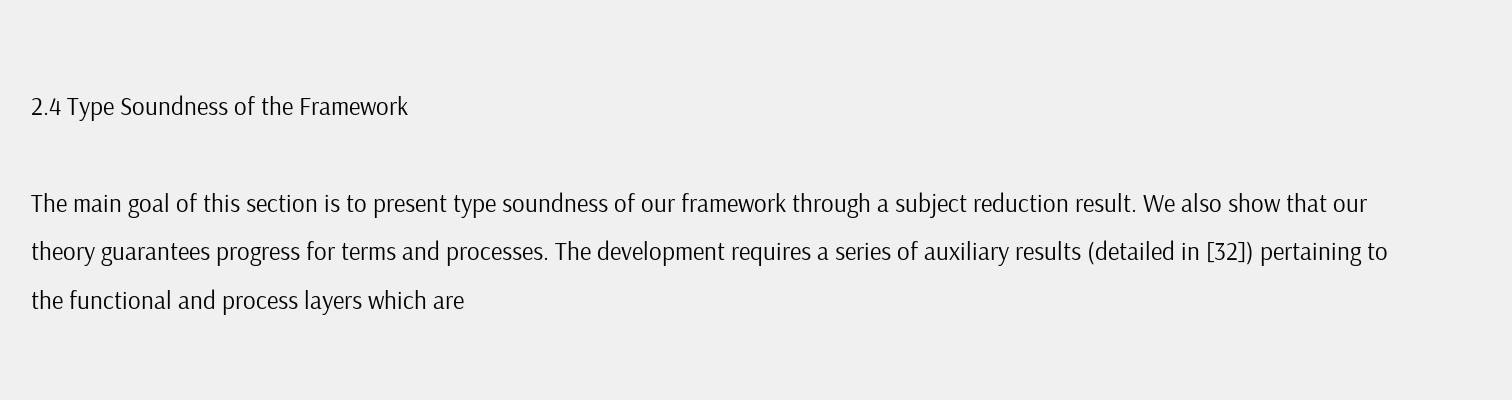2.4 Type Soundness of the Framework

The main goal of this section is to present type soundness of our framework through a subject reduction result. We also show that our theory guarantees progress for terms and processes. The development requires a series of auxiliary results (detailed in [32]) pertaining to the functional and process layers which are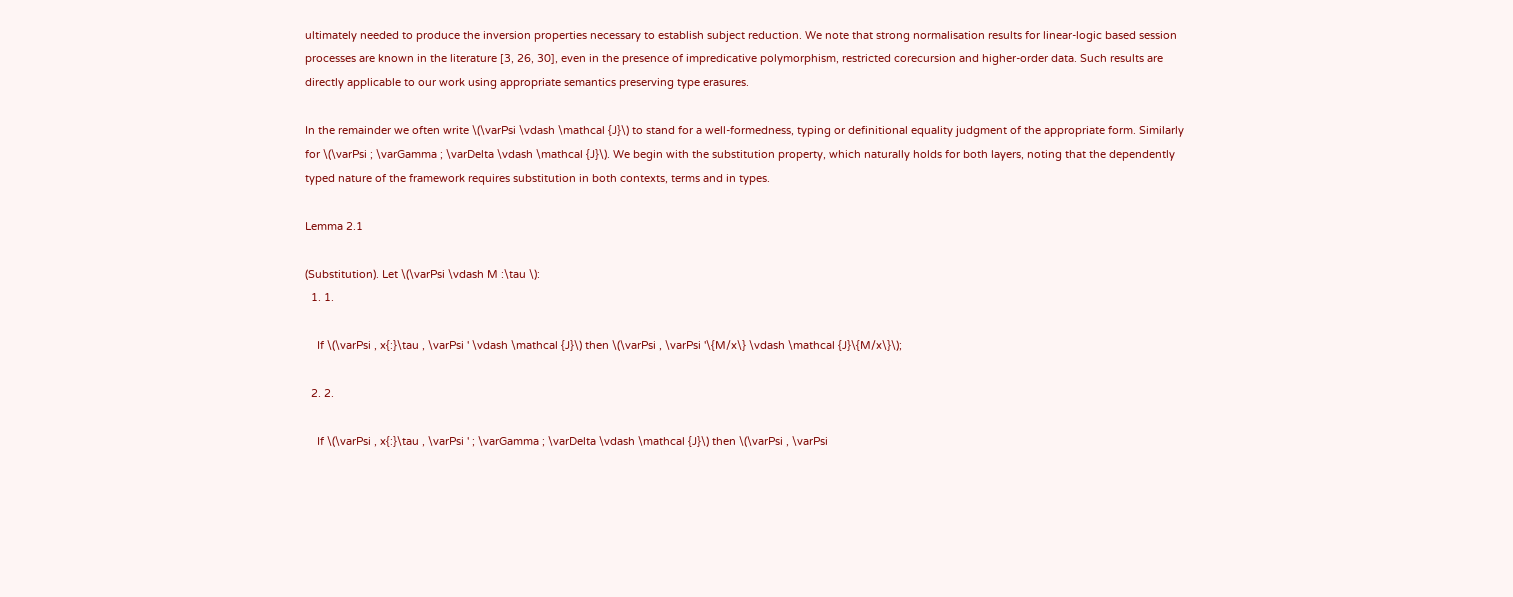ultimately needed to produce the inversion properties necessary to establish subject reduction. We note that strong normalisation results for linear-logic based session processes are known in the literature [3, 26, 30], even in the presence of impredicative polymorphism, restricted corecursion and higher-order data. Such results are directly applicable to our work using appropriate semantics preserving type erasures.

In the remainder we often write \(\varPsi \vdash \mathcal {J}\) to stand for a well-formedness, typing or definitional equality judgment of the appropriate form. Similarly for \(\varPsi ; \varGamma ; \varDelta \vdash \mathcal {J}\). We begin with the substitution property, which naturally holds for both layers, noting that the dependently typed nature of the framework requires substitution in both contexts, terms and in types.

Lemma 2.1

(Substitution). Let \(\varPsi \vdash M :\tau \):
  1. 1.

    If \(\varPsi , x{:}\tau , \varPsi ' \vdash \mathcal {J}\) then \(\varPsi , \varPsi '\{M/x\} \vdash \mathcal {J}\{M/x\}\);

  2. 2.

    If \(\varPsi , x{:}\tau , \varPsi ' ; \varGamma ; \varDelta \vdash \mathcal {J}\) then \(\varPsi , \varPsi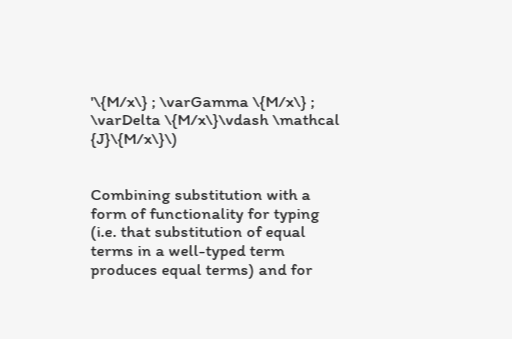'\{M/x\} ; \varGamma \{M/x\} ; \varDelta \{M/x\}\vdash \mathcal {J}\{M/x\}\)


Combining substitution with a form of functionality for typing (i.e. that substitution of equal terms in a well-typed term produces equal terms) and for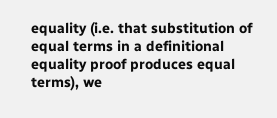equality (i.e. that substitution of equal terms in a definitional equality proof produces equal terms), we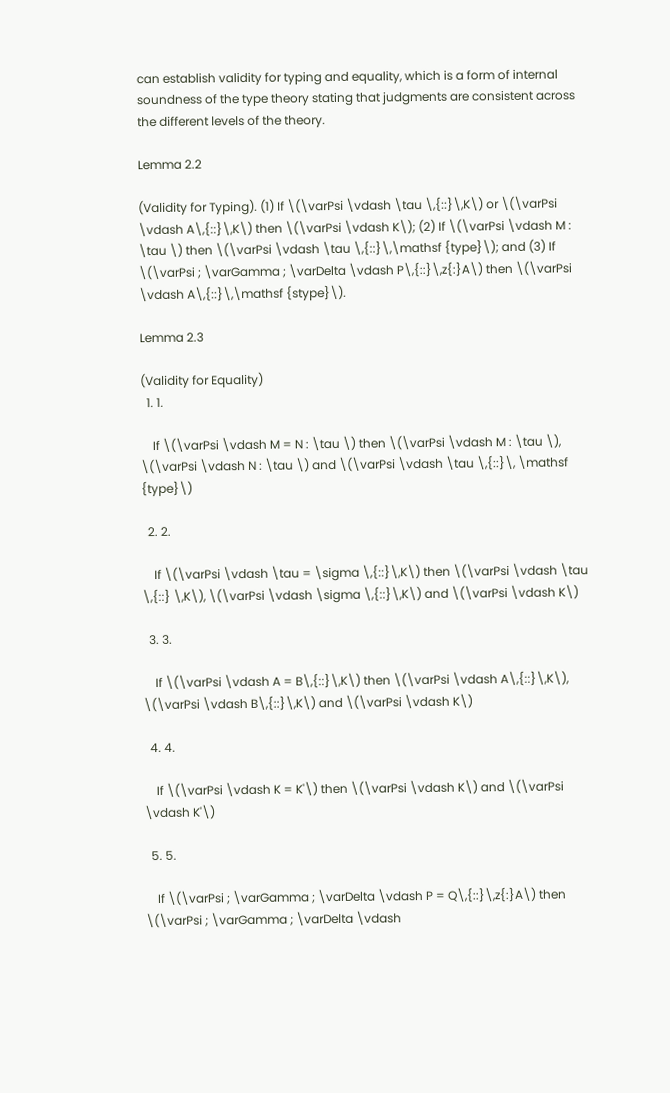can establish validity for typing and equality, which is a form of internal soundness of the type theory stating that judgments are consistent across the different levels of the theory.

Lemma 2.2

(Validity for Typing). (1) If \(\varPsi \vdash \tau \,{::}\,K\) or \(\varPsi \vdash A\,{::}\,K\) then \(\varPsi \vdash K\); (2) If \(\varPsi \vdash M : \tau \) then \(\varPsi \vdash \tau \,{::}\,\mathsf {type}\); and (3) If \(\varPsi ; \varGamma ; \varDelta \vdash P\,{::}\,z{:}A\) then \(\varPsi \vdash A\,{::}\,\mathsf {stype}\).

Lemma 2.3

(Validity for Equality)
  1. 1.

    If \(\varPsi \vdash M = N : \tau \) then \(\varPsi \vdash M : \tau \), \(\varPsi \vdash N : \tau \) and \(\varPsi \vdash \tau \,{::}\, \mathsf {type}\)

  2. 2.

    If \(\varPsi \vdash \tau = \sigma \,{::}\,K\) then \(\varPsi \vdash \tau \,{::} \,K\), \(\varPsi \vdash \sigma \,{::}\,K\) and \(\varPsi \vdash K\)

  3. 3.

    If \(\varPsi \vdash A = B\,{::}\,K\) then \(\varPsi \vdash A\,{::}\,K\), \(\varPsi \vdash B\,{::}\,K\) and \(\varPsi \vdash K\)

  4. 4.

    If \(\varPsi \vdash K = K'\) then \(\varPsi \vdash K\) and \(\varPsi \vdash K'\)

  5. 5.

    If \(\varPsi ; \varGamma ; \varDelta \vdash P = Q\,{::}\,z{:}A\) then \(\varPsi ; \varGamma ; \varDelta \vdash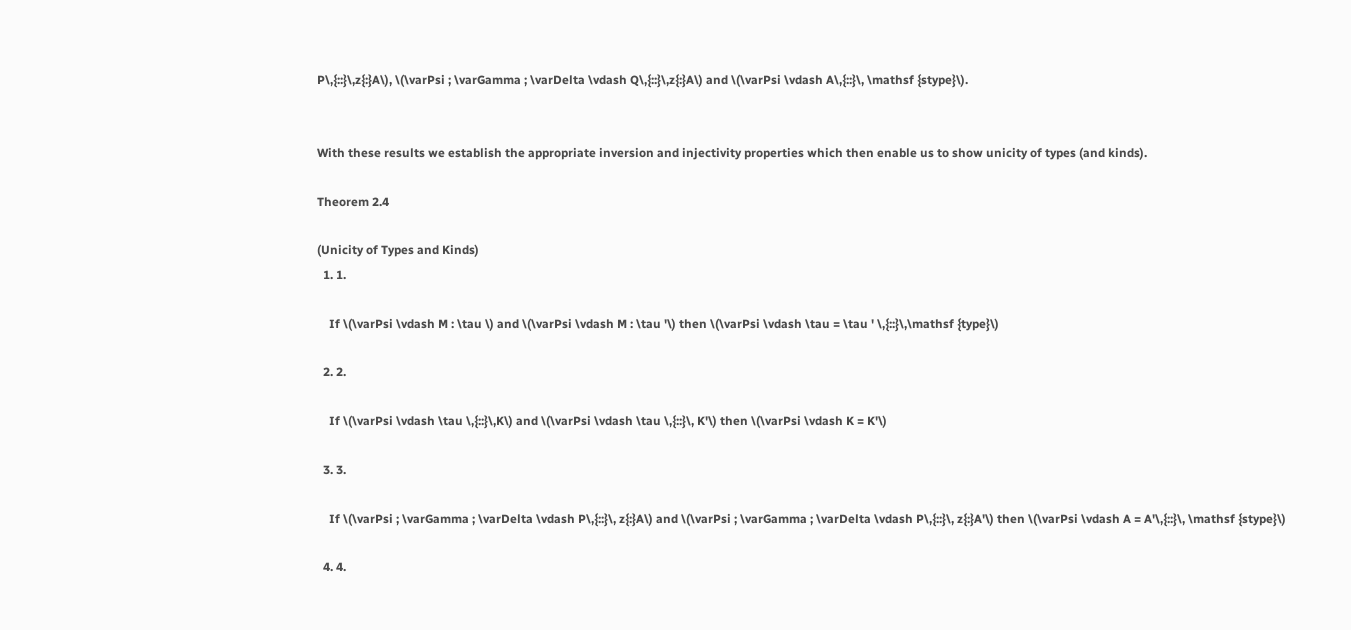P\,{::}\,z{:}A\), \(\varPsi ; \varGamma ; \varDelta \vdash Q\,{::}\,z{:}A\) and \(\varPsi \vdash A\,{::}\, \mathsf {stype}\).


With these results we establish the appropriate inversion and injectivity properties which then enable us to show unicity of types (and kinds).

Theorem 2.4

(Unicity of Types and Kinds)
  1. 1.

    If \(\varPsi \vdash M : \tau \) and \(\varPsi \vdash M : \tau '\) then \(\varPsi \vdash \tau = \tau ' \,{::}\,\mathsf {type}\)

  2. 2.

    If \(\varPsi \vdash \tau \,{::}\,K\) and \(\varPsi \vdash \tau \,{::}\, K'\) then \(\varPsi \vdash K = K'\)

  3. 3.

    If \(\varPsi ; \varGamma ; \varDelta \vdash P\,{::}\, z{:}A\) and \(\varPsi ; \varGamma ; \varDelta \vdash P\,{::}\, z{:}A'\) then \(\varPsi \vdash A = A'\,{::}\, \mathsf {stype}\)

  4. 4.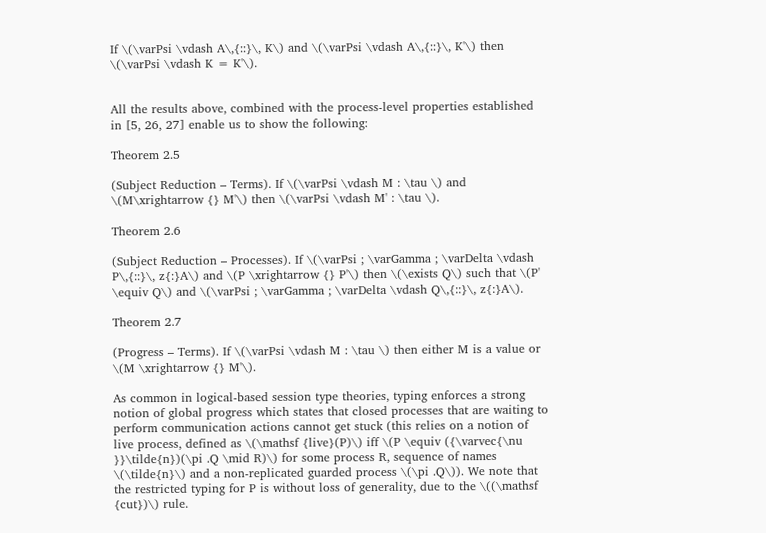If \(\varPsi \vdash A\,{::}\, K\) and \(\varPsi \vdash A\,{::}\, K'\) then \(\varPsi \vdash K = K'\).


All the results above, combined with the process-level properties established in [5, 26, 27] enable us to show the following:

Theorem 2.5

(Subject Reduction – Terms). If \(\varPsi \vdash M : \tau \) and \(M\xrightarrow {} M'\) then \(\varPsi \vdash M' : \tau \).

Theorem 2.6

(Subject Reduction – Processes). If \(\varPsi ; \varGamma ; \varDelta \vdash P\,{::}\, z{:}A\) and \(P \xrightarrow {} P'\) then \(\exists Q\) such that \(P' \equiv Q\) and \(\varPsi ; \varGamma ; \varDelta \vdash Q\,{::}\, z{:}A\).

Theorem 2.7

(Progress – Terms). If \(\varPsi \vdash M : \tau \) then either M is a value or \(M \xrightarrow {} M'\).

As common in logical-based session type theories, typing enforces a strong notion of global progress which states that closed processes that are waiting to perform communication actions cannot get stuck (this relies on a notion of live process, defined as \(\mathsf {live}(P)\) iff \(P \equiv ({\varvec{\nu }}\tilde{n})(\pi .Q \mid R)\) for some process R, sequence of names \(\tilde{n}\) and a non-replicated guarded process \(\pi .Q\)). We note that the restricted typing for P is without loss of generality, due to the \((\mathsf {cut})\) rule.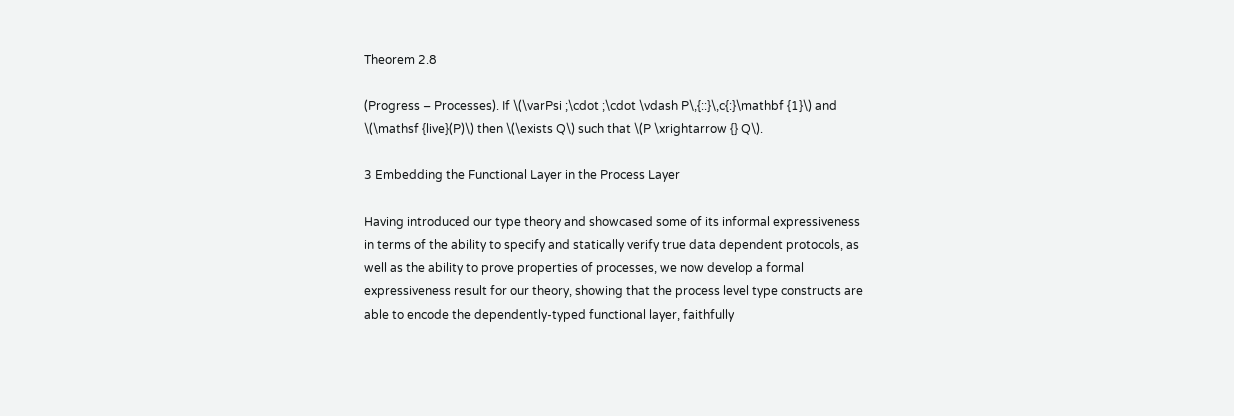Theorem 2.8

(Progress – Processes). If \(\varPsi ;\cdot ;\cdot \vdash P\,{::}\,c{:}\mathbf {1}\) and \(\mathsf {live}(P)\) then \(\exists Q\) such that \(P \xrightarrow {} Q\).

3 Embedding the Functional Layer in the Process Layer

Having introduced our type theory and showcased some of its informal expressiveness in terms of the ability to specify and statically verify true data dependent protocols, as well as the ability to prove properties of processes, we now develop a formal expressiveness result for our theory, showing that the process level type constructs are able to encode the dependently-typed functional layer, faithfully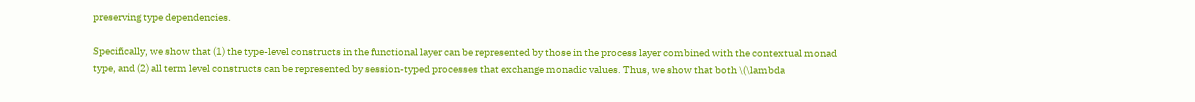preserving type dependencies.

Specifically, we show that (1) the type-level constructs in the functional layer can be represented by those in the process layer combined with the contextual monad type, and (2) all term level constructs can be represented by session-typed processes that exchange monadic values. Thus, we show that both \(\lambda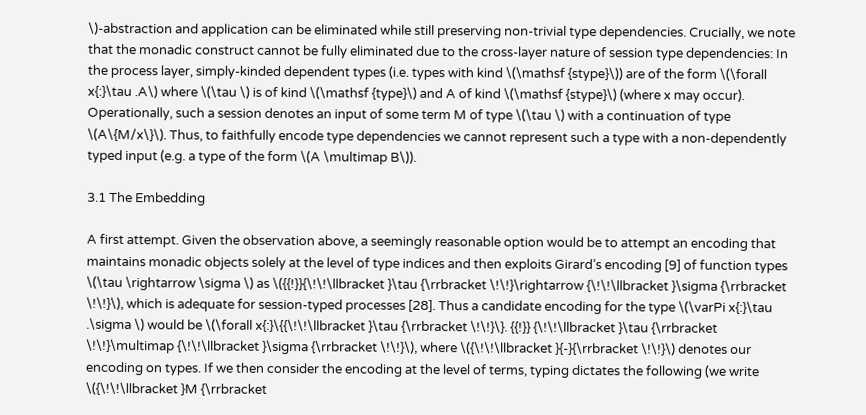\)-abstraction and application can be eliminated while still preserving non-trivial type dependencies. Crucially, we note that the monadic construct cannot be fully eliminated due to the cross-layer nature of session type dependencies: In the process layer, simply-kinded dependent types (i.e. types with kind \(\mathsf {stype}\)) are of the form \(\forall x{:}\tau .A\) where \(\tau \) is of kind \(\mathsf {type}\) and A of kind \(\mathsf {stype}\) (where x may occur). Operationally, such a session denotes an input of some term M of type \(\tau \) with a continuation of type \(A\{M/x\}\). Thus, to faithfully encode type dependencies we cannot represent such a type with a non-dependently typed input (e.g. a type of the form \(A \multimap B\)).

3.1 The Embedding

A first attempt. Given the observation above, a seemingly reasonable option would be to attempt an encoding that maintains monadic objects solely at the level of type indices and then exploits Girard’s encoding [9] of function types \(\tau \rightarrow \sigma \) as \({{!}}{\!\!\llbracket }\tau {\rrbracket \!\!}\rightarrow {\!\!\llbracket }\sigma {\rrbracket \!\!}\), which is adequate for session-typed processes [28]. Thus a candidate encoding for the type \(\varPi x{:}\tau .\sigma \) would be \(\forall x{:}\{{\!\!\llbracket }\tau {\rrbracket \!\!}\}. {{!}} {\!\!\llbracket }\tau {\rrbracket \!\!}\multimap {\!\!\llbracket }\sigma {\rrbracket \!\!}\), where \({\!\!\llbracket }{-}{\rrbracket \!\!}\) denotes our encoding on types. If we then consider the encoding at the level of terms, typing dictates the following (we write \({\!\!\llbracket }M {\rrbracket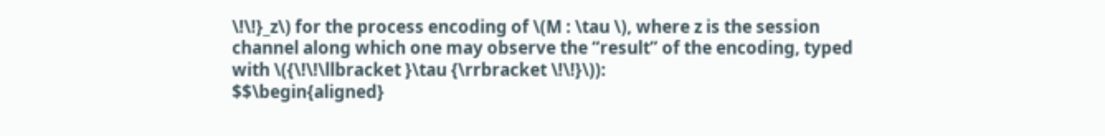\!\!}_z\) for the process encoding of \(M : \tau \), where z is the session channel along which one may observe the “result” of the encoding, typed with \({\!\!\llbracket }\tau {\rrbracket \!\!}\)):
$$\begin{aligned}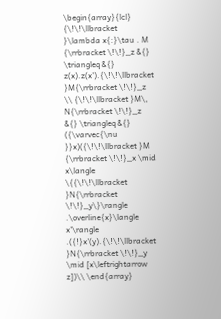\begin{array}{lcl} {\!\!\llbracket }\lambda x{:}\tau . M {\rrbracket \!\!}_z &{} \triangleq &{} z(x).z(x').{\!\!\llbracket }M{\rrbracket \!\!}_z \\ {\!\!\llbracket }M\, N{\rrbracket \!\!}_z &{} \triangleq &{} ({\varvec{\nu }}x)({\!\!\llbracket }M {\rrbracket \!\!}_x \mid x\langle \{{\!\!\llbracket }N{\rrbracket \!\!}_y\}\rangle .\overline{x}\langle x'\rangle .({!}x'(y).{\!\!\llbracket }N{\rrbracket \!\!}_y \mid [x\leftrightarrow z])\\ \end{array}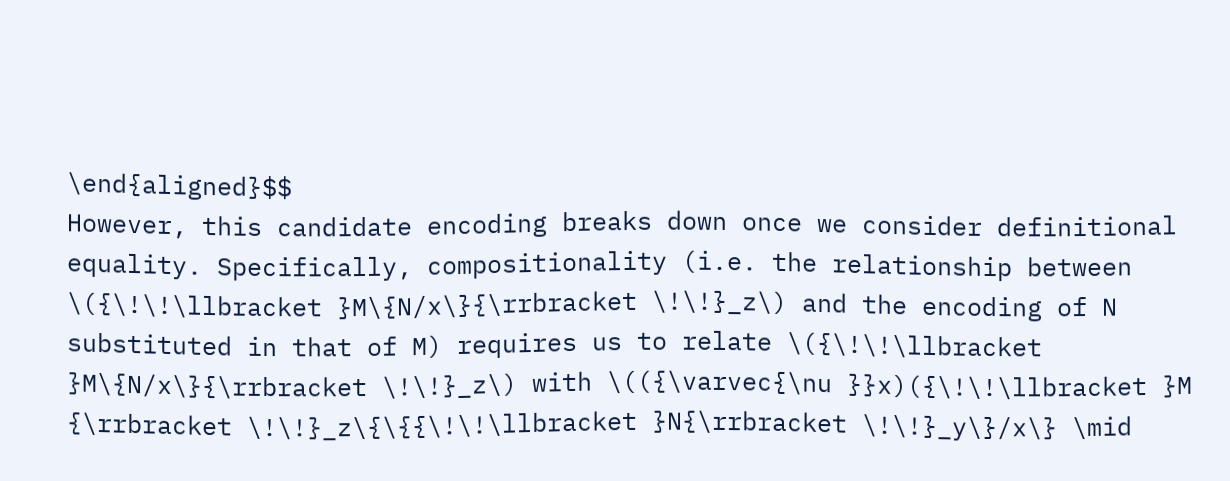\end{aligned}$$
However, this candidate encoding breaks down once we consider definitional equality. Specifically, compositionality (i.e. the relationship between \({\!\!\llbracket }M\{N/x\}{\rrbracket \!\!}_z\) and the encoding of N substituted in that of M) requires us to relate \({\!\!\llbracket }M\{N/x\}{\rrbracket \!\!}_z\) with \(({\varvec{\nu }}x)({\!\!\llbracket }M {\rrbracket \!\!}_z\{\{{\!\!\llbracket }N{\rrbracket \!\!}_y\}/x\} \mid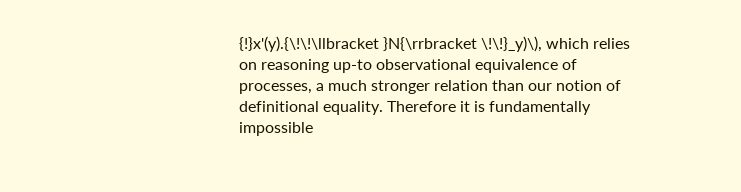{!}x'(y).{\!\!\llbracket }N{\rrbracket \!\!}_y)\), which relies on reasoning up-to observational equivalence of processes, a much stronger relation than our notion of definitional equality. Therefore it is fundamentally impossible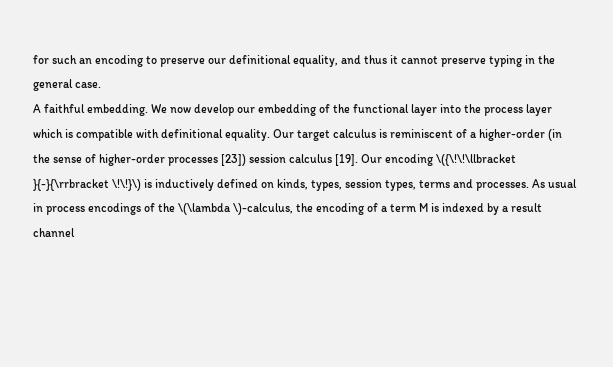for such an encoding to preserve our definitional equality, and thus it cannot preserve typing in the general case.
A faithful embedding. We now develop our embedding of the functional layer into the process layer which is compatible with definitional equality. Our target calculus is reminiscent of a higher-order (in the sense of higher-order processes [23]) session calculus [19]. Our encoding \({\!\!\llbracket }{-}{\rrbracket \!\!}\) is inductively defined on kinds, types, session types, terms and processes. As usual in process encodings of the \(\lambda \)-calculus, the encoding of a term M is indexed by a result channel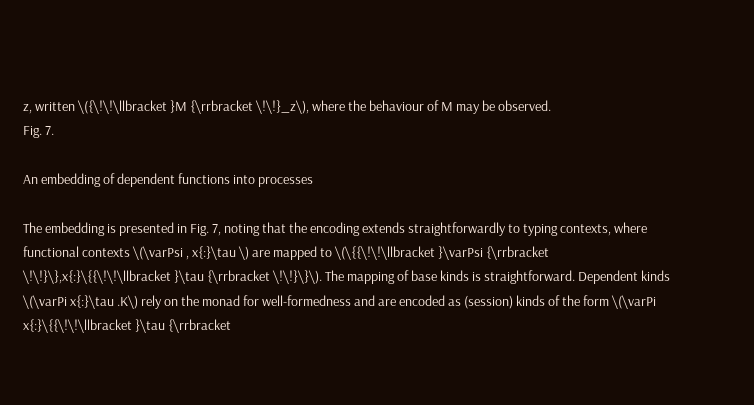z, written \({\!\!\llbracket }M {\rrbracket \!\!}_z\), where the behaviour of M may be observed.
Fig. 7.

An embedding of dependent functions into processes

The embedding is presented in Fig. 7, noting that the encoding extends straightforwardly to typing contexts, where functional contexts \(\varPsi , x{:}\tau \) are mapped to \(\{{\!\!\llbracket }\varPsi {\rrbracket \!\!}\},x{:}\{{\!\!\llbracket }\tau {\rrbracket \!\!}\}\). The mapping of base kinds is straightforward. Dependent kinds \(\varPi x{:}\tau .K\) rely on the monad for well-formedness and are encoded as (session) kinds of the form \(\varPi x{:}\{{\!\!\llbracket }\tau {\rrbracket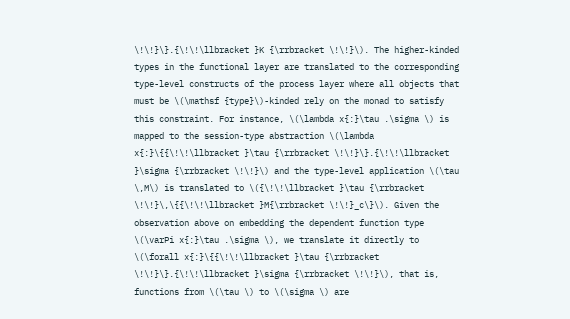\!\!}\}.{\!\!\llbracket }K {\rrbracket \!\!}\). The higher-kinded types in the functional layer are translated to the corresponding type-level constructs of the process layer where all objects that must be \(\mathsf {type}\)-kinded rely on the monad to satisfy this constraint. For instance, \(\lambda x{:}\tau .\sigma \) is mapped to the session-type abstraction \(\lambda x{:}\{{\!\!\llbracket }\tau {\rrbracket \!\!}\}.{\!\!\llbracket }\sigma {\rrbracket \!\!}\) and the type-level application \(\tau \,M\) is translated to \({\!\!\llbracket }\tau {\rrbracket \!\!}\,\{{\!\!\llbracket }M{\rrbracket \!\!}_c\}\). Given the observation above on embedding the dependent function type \(\varPi x{:}\tau .\sigma \), we translate it directly to \(\forall x{:}\{{\!\!\llbracket }\tau {\rrbracket \!\!}\}.{\!\!\llbracket }\sigma {\rrbracket \!\!}\), that is, functions from \(\tau \) to \(\sigma \) are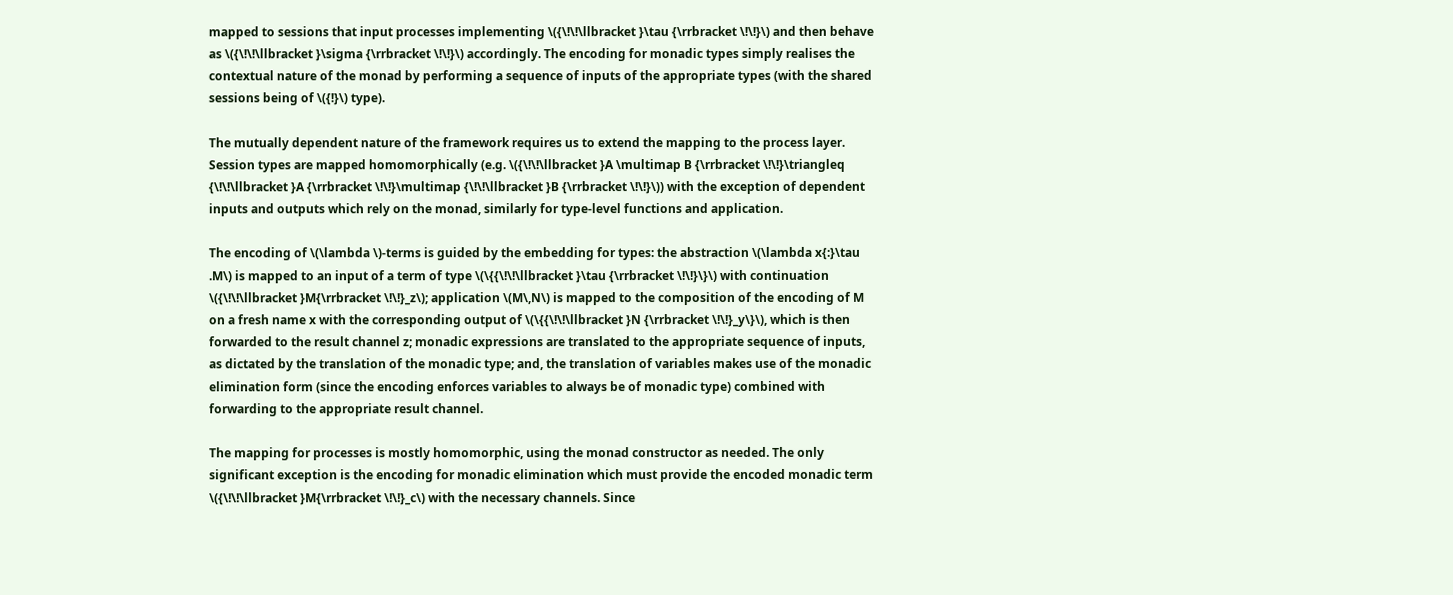mapped to sessions that input processes implementing \({\!\!\llbracket }\tau {\rrbracket \!\!}\) and then behave as \({\!\!\llbracket }\sigma {\rrbracket \!\!}\) accordingly. The encoding for monadic types simply realises the contextual nature of the monad by performing a sequence of inputs of the appropriate types (with the shared sessions being of \({!}\) type).

The mutually dependent nature of the framework requires us to extend the mapping to the process layer. Session types are mapped homomorphically (e.g. \({\!\!\llbracket }A \multimap B {\rrbracket \!\!}\triangleq {\!\!\llbracket }A {\rrbracket \!\!}\multimap {\!\!\llbracket }B {\rrbracket \!\!}\)) with the exception of dependent inputs and outputs which rely on the monad, similarly for type-level functions and application.

The encoding of \(\lambda \)-terms is guided by the embedding for types: the abstraction \(\lambda x{:}\tau .M\) is mapped to an input of a term of type \(\{{\!\!\llbracket }\tau {\rrbracket \!\!}\}\) with continuation \({\!\!\llbracket }M{\rrbracket \!\!}_z\); application \(M\,N\) is mapped to the composition of the encoding of M on a fresh name x with the corresponding output of \(\{{\!\!\llbracket }N {\rrbracket \!\!}_y\}\), which is then forwarded to the result channel z; monadic expressions are translated to the appropriate sequence of inputs, as dictated by the translation of the monadic type; and, the translation of variables makes use of the monadic elimination form (since the encoding enforces variables to always be of monadic type) combined with forwarding to the appropriate result channel.

The mapping for processes is mostly homomorphic, using the monad constructor as needed. The only significant exception is the encoding for monadic elimination which must provide the encoded monadic term \({\!\!\llbracket }M{\rrbracket \!\!}_c\) with the necessary channels. Since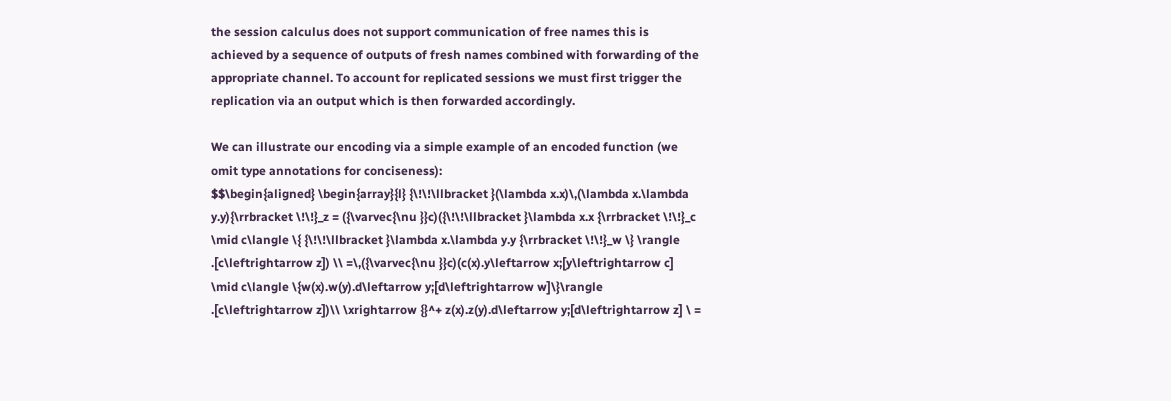the session calculus does not support communication of free names this is achieved by a sequence of outputs of fresh names combined with forwarding of the appropriate channel. To account for replicated sessions we must first trigger the replication via an output which is then forwarded accordingly.

We can illustrate our encoding via a simple example of an encoded function (we omit type annotations for conciseness):
$$\begin{aligned} \begin{array}{l} {\!\!\llbracket }(\lambda x.x)\,(\lambda x.\lambda y.y){\rrbracket \!\!}_z = ({\varvec{\nu }}c)({\!\!\llbracket }\lambda x.x {\rrbracket \!\!}_c \mid c\langle \{ {\!\!\llbracket }\lambda x.\lambda y.y {\rrbracket \!\!}_w \} \rangle .[c\leftrightarrow z]) \\ =\,({\varvec{\nu }}c)(c(x).y\leftarrow x;[y\leftrightarrow c] \mid c\langle \{w(x).w(y).d\leftarrow y;[d\leftrightarrow w]\}\rangle .[c\leftrightarrow z])\\ \xrightarrow {}^+ z(x).z(y).d\leftarrow y;[d\leftrightarrow z] \ =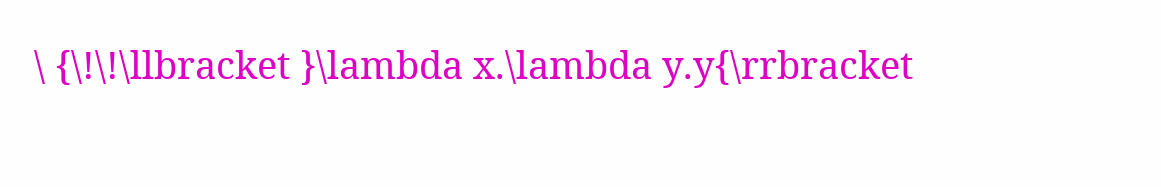\ {\!\!\llbracket }\lambda x.\lambda y.y{\rrbracket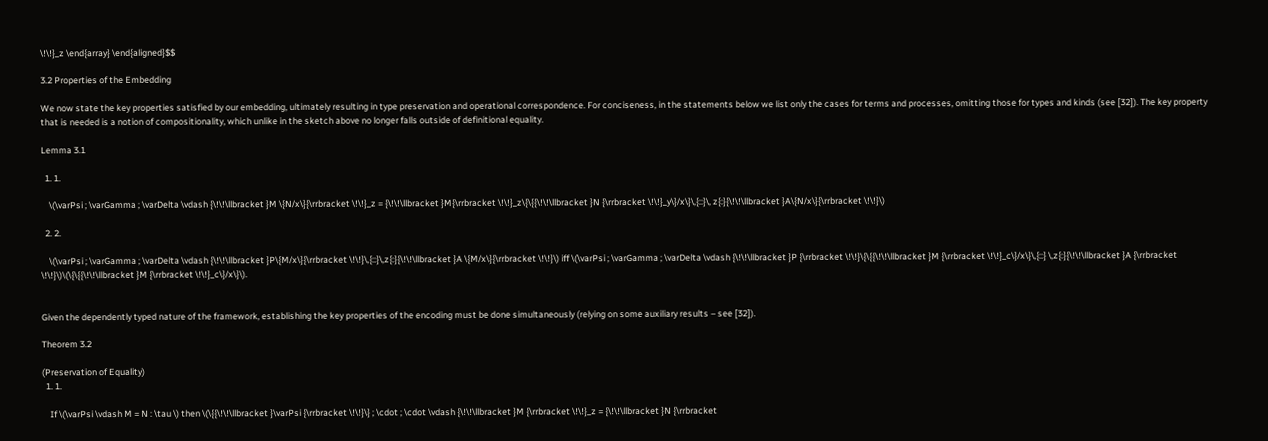\!\!}_z \end{array} \end{aligned}$$

3.2 Properties of the Embedding

We now state the key properties satisfied by our embedding, ultimately resulting in type preservation and operational correspondence. For conciseness, in the statements below we list only the cases for terms and processes, omitting those for types and kinds (see [32]). The key property that is needed is a notion of compositionality, which unlike in the sketch above no longer falls outside of definitional equality.

Lemma 3.1

  1. 1.

    \(\varPsi ; \varGamma ; \varDelta \vdash {\!\!\llbracket }M \{N/x\}{\rrbracket \!\!}_z = {\!\!\llbracket }M{\rrbracket \!\!}_z\{\{{\!\!\llbracket }N {\rrbracket \!\!}_y\}/x\}\,{::}\, z{:}{\!\!\llbracket }A\{N/x\}{\rrbracket \!\!}\)

  2. 2.

    \(\varPsi ; \varGamma ; \varDelta \vdash {\!\!\llbracket }P\{M/x\}{\rrbracket \!\!}\,{::}\,z{:}{\!\!\llbracket }A \{M/x\}{\rrbracket \!\!}\) iff \(\varPsi ; \varGamma ; \varDelta \vdash {\!\!\llbracket }P {\rrbracket \!\!}\{\{{\!\!\llbracket }M {\rrbracket \!\!}_c\}/x\}\,{::} \,z{:}{\!\!\llbracket }A {\rrbracket \!\!}\)\(\{\{{\!\!\llbracket }M {\rrbracket \!\!}_c\}/x\}\).


Given the dependently typed nature of the framework, establishing the key properties of the encoding must be done simultaneously (relying on some auxiliary results – see [32]).

Theorem 3.2

(Preservation of Equality)
  1. 1.

    If \(\varPsi \vdash M = N : \tau \) then \(\{{\!\!\llbracket }\varPsi {\rrbracket \!\!}\} ; \cdot ; \cdot \vdash {\!\!\llbracket }M {\rrbracket \!\!}_z = {\!\!\llbracket }N {\rrbracket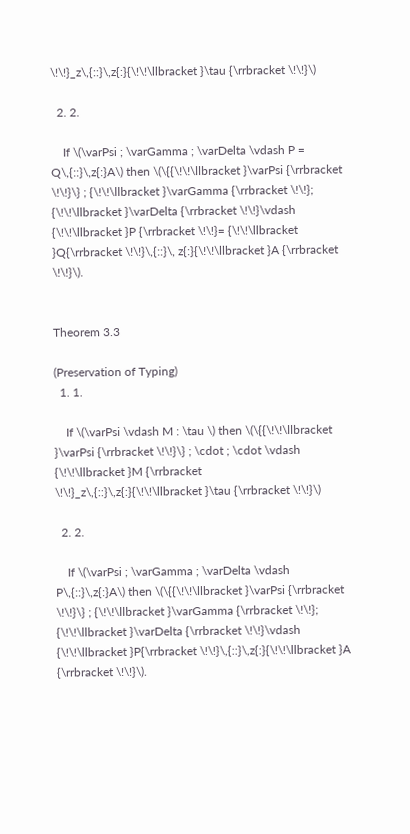\!\!}_z\,{::}\,z{:}{\!\!\llbracket }\tau {\rrbracket \!\!}\)

  2. 2.

    If \(\varPsi ; \varGamma ; \varDelta \vdash P = Q\,{::}\,z{:}A\) then \(\{{\!\!\llbracket }\varPsi {\rrbracket \!\!}\} ; {\!\!\llbracket }\varGamma {\rrbracket \!\!}; {\!\!\llbracket }\varDelta {\rrbracket \!\!}\vdash {\!\!\llbracket }P {\rrbracket \!\!}= {\!\!\llbracket }Q{\rrbracket \!\!}\,{::}\, z{:}{\!\!\llbracket }A {\rrbracket \!\!}\).


Theorem 3.3

(Preservation of Typing)
  1. 1.

    If \(\varPsi \vdash M : \tau \) then \(\{{\!\!\llbracket }\varPsi {\rrbracket \!\!}\} ; \cdot ; \cdot \vdash {\!\!\llbracket }M {\rrbracket \!\!}_z\,{::}\,z{:}{\!\!\llbracket }\tau {\rrbracket \!\!}\)

  2. 2.

    If \(\varPsi ; \varGamma ; \varDelta \vdash P\,{::}\,z{:}A\) then \(\{{\!\!\llbracket }\varPsi {\rrbracket \!\!}\} ; {\!\!\llbracket }\varGamma {\rrbracket \!\!}; {\!\!\llbracket }\varDelta {\rrbracket \!\!}\vdash {\!\!\llbracket }P{\rrbracket \!\!}\,{::}\,z{:}{\!\!\llbracket }A {\rrbracket \!\!}\).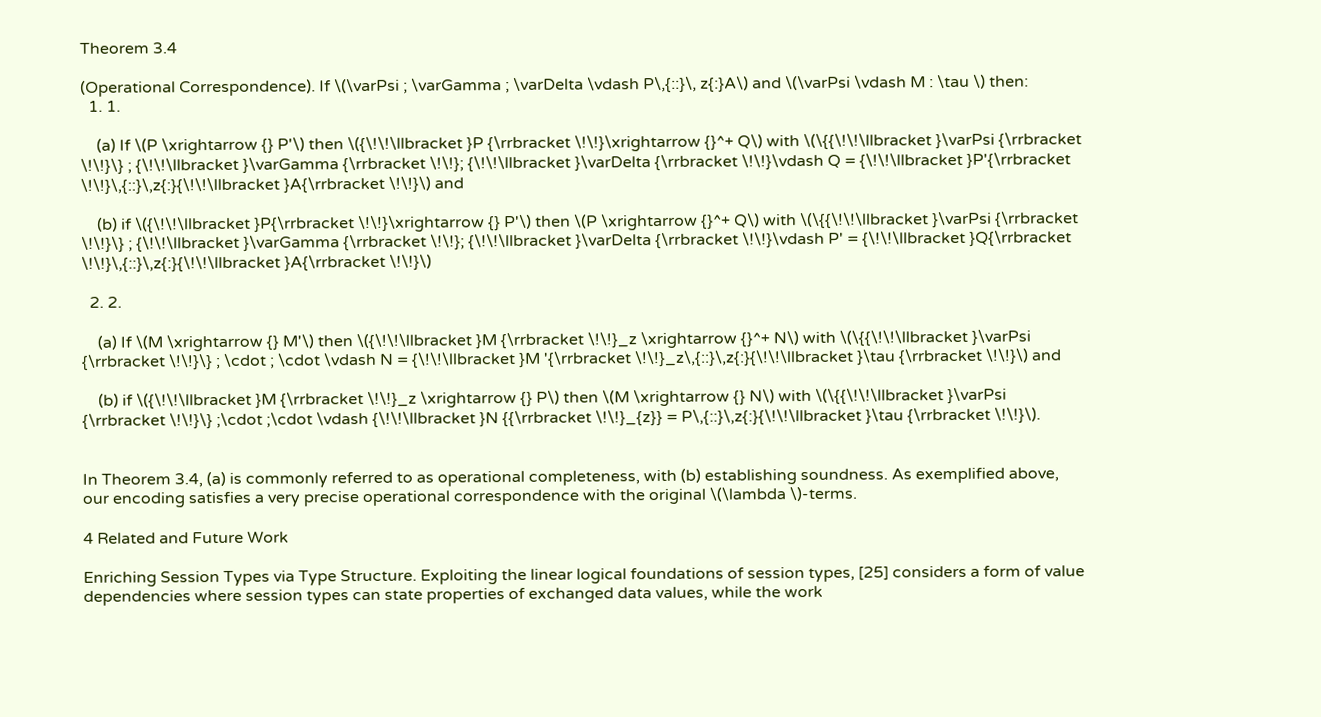Theorem 3.4

(Operational Correspondence). If \(\varPsi ; \varGamma ; \varDelta \vdash P\,{::}\, z{:}A\) and \(\varPsi \vdash M : \tau \) then:
  1. 1.

    (a) If \(P \xrightarrow {} P'\) then \({\!\!\llbracket }P {\rrbracket \!\!}\xrightarrow {}^+ Q\) with \(\{{\!\!\llbracket }\varPsi {\rrbracket \!\!}\} ; {\!\!\llbracket }\varGamma {\rrbracket \!\!}; {\!\!\llbracket }\varDelta {\rrbracket \!\!}\vdash Q = {\!\!\llbracket }P'{\rrbracket \!\!}\,{::}\,z{:}{\!\!\llbracket }A{\rrbracket \!\!}\) and

    (b) if \({\!\!\llbracket }P{\rrbracket \!\!}\xrightarrow {} P'\) then \(P \xrightarrow {}^+ Q\) with \(\{{\!\!\llbracket }\varPsi {\rrbracket \!\!}\} ; {\!\!\llbracket }\varGamma {\rrbracket \!\!}; {\!\!\llbracket }\varDelta {\rrbracket \!\!}\vdash P' = {\!\!\llbracket }Q{\rrbracket \!\!}\,{::}\,z{:}{\!\!\llbracket }A{\rrbracket \!\!}\)

  2. 2.

    (a) If \(M \xrightarrow {} M'\) then \({\!\!\llbracket }M {\rrbracket \!\!}_z \xrightarrow {}^+ N\) with \(\{{\!\!\llbracket }\varPsi {\rrbracket \!\!}\} ; \cdot ; \cdot \vdash N = {\!\!\llbracket }M '{\rrbracket \!\!}_z\,{::}\,z{:}{\!\!\llbracket }\tau {\rrbracket \!\!}\) and

    (b) if \({\!\!\llbracket }M {\rrbracket \!\!}_z \xrightarrow {} P\) then \(M \xrightarrow {} N\) with \(\{{\!\!\llbracket }\varPsi {\rrbracket \!\!}\} ;\cdot ;\cdot \vdash {\!\!\llbracket }N {{\rrbracket \!\!}_{z}} = P\,{::}\,z{:}{\!\!\llbracket }\tau {\rrbracket \!\!}\).


In Theorem 3.4, (a) is commonly referred to as operational completeness, with (b) establishing soundness. As exemplified above, our encoding satisfies a very precise operational correspondence with the original \(\lambda \)-terms.

4 Related and Future Work

Enriching Session Types via Type Structure. Exploiting the linear logical foundations of session types, [25] considers a form of value dependencies where session types can state properties of exchanged data values, while the work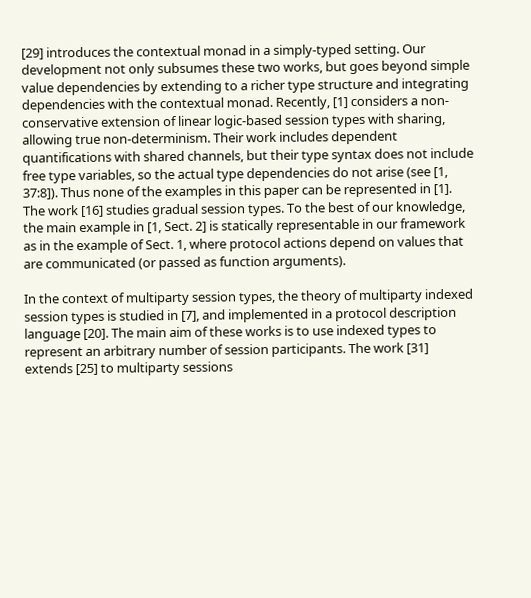[29] introduces the contextual monad in a simply-typed setting. Our development not only subsumes these two works, but goes beyond simple value dependencies by extending to a richer type structure and integrating dependencies with the contextual monad. Recently, [1] considers a non-conservative extension of linear logic-based session types with sharing, allowing true non-determinism. Their work includes dependent quantifications with shared channels, but their type syntax does not include free type variables, so the actual type dependencies do not arise (see [1, 37:8]). Thus none of the examples in this paper can be represented in [1]. The work [16] studies gradual session types. To the best of our knowledge, the main example in [1, Sect. 2] is statically representable in our framework as in the example of Sect. 1, where protocol actions depend on values that are communicated (or passed as function arguments).

In the context of multiparty session types, the theory of multiparty indexed session types is studied in [7], and implemented in a protocol description language [20]. The main aim of these works is to use indexed types to represent an arbitrary number of session participants. The work [31] extends [25] to multiparty sessions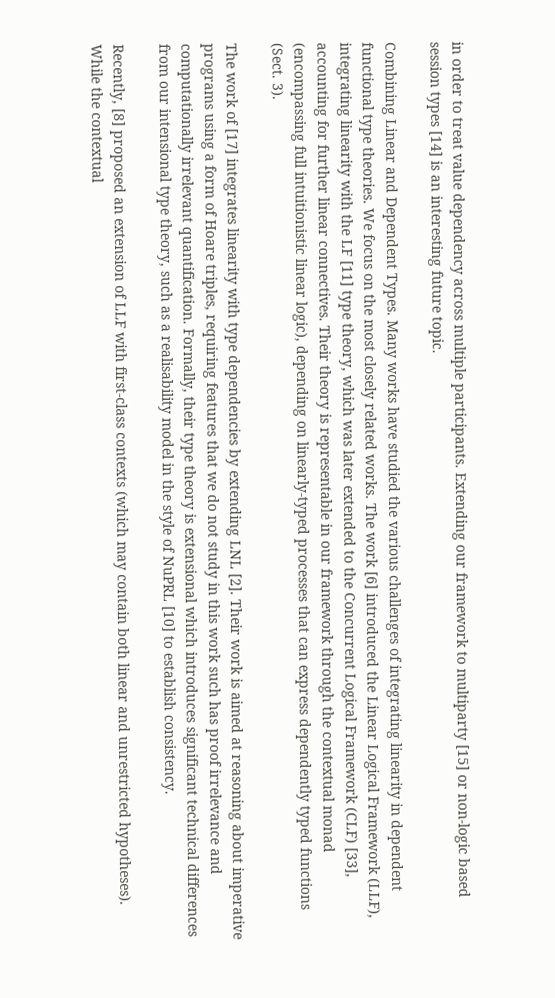in order to treat value dependency across multiple participants. Extending our framework to multiparty [15] or non-logic based session types [14] is an interesting future topic.

Combining Linear and Dependent Types. Many works have studied the various challenges of integrating linearity in dependent functional type theories. We focus on the most closely related works. The work [6] introduced the Linear Logical Framework (LLF), integrating linearity with the LF [11] type theory, which was later extended to the Concurrent Logical Framework (CLF) [33], accounting for further linear connectives. Their theory is representable in our framework through the contextual monad (encompassing full intuitionistic linear logic), depending on linearly-typed processes that can express dependently typed functions (Sect. 3).

The work of [17] integrates linearity with type dependencies by extending LNL [2]. Their work is aimed at reasoning about imperative programs using a form of Hoare triples, requiring features that we do not study in this work such has proof irrelevance and computationally irrelevant quantification. Formally, their type theory is extensional which introduces significant technical differences from our intensional type theory, such as a realisability model in the style of NuPRL [10] to establish consistency.

Recently, [8] proposed an extension of LLF with first-class contexts (which may contain both linear and unrestricted hypotheses). While the contextual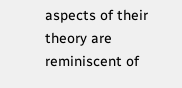aspects of their theory are reminiscent of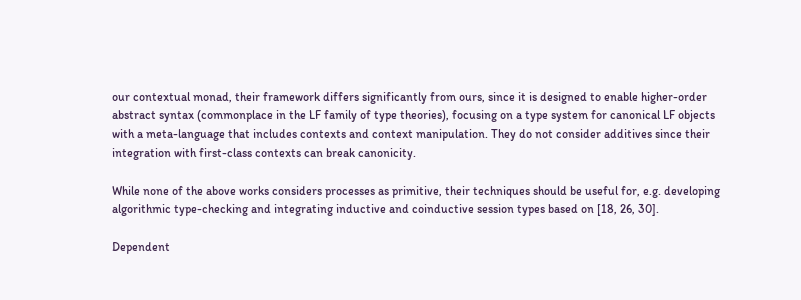our contextual monad, their framework differs significantly from ours, since it is designed to enable higher-order abstract syntax (commonplace in the LF family of type theories), focusing on a type system for canonical LF objects with a meta-language that includes contexts and context manipulation. They do not consider additives since their integration with first-class contexts can break canonicity.

While none of the above works considers processes as primitive, their techniques should be useful for, e.g. developing algorithmic type-checking and integrating inductive and coinductive session types based on [18, 26, 30].

Dependent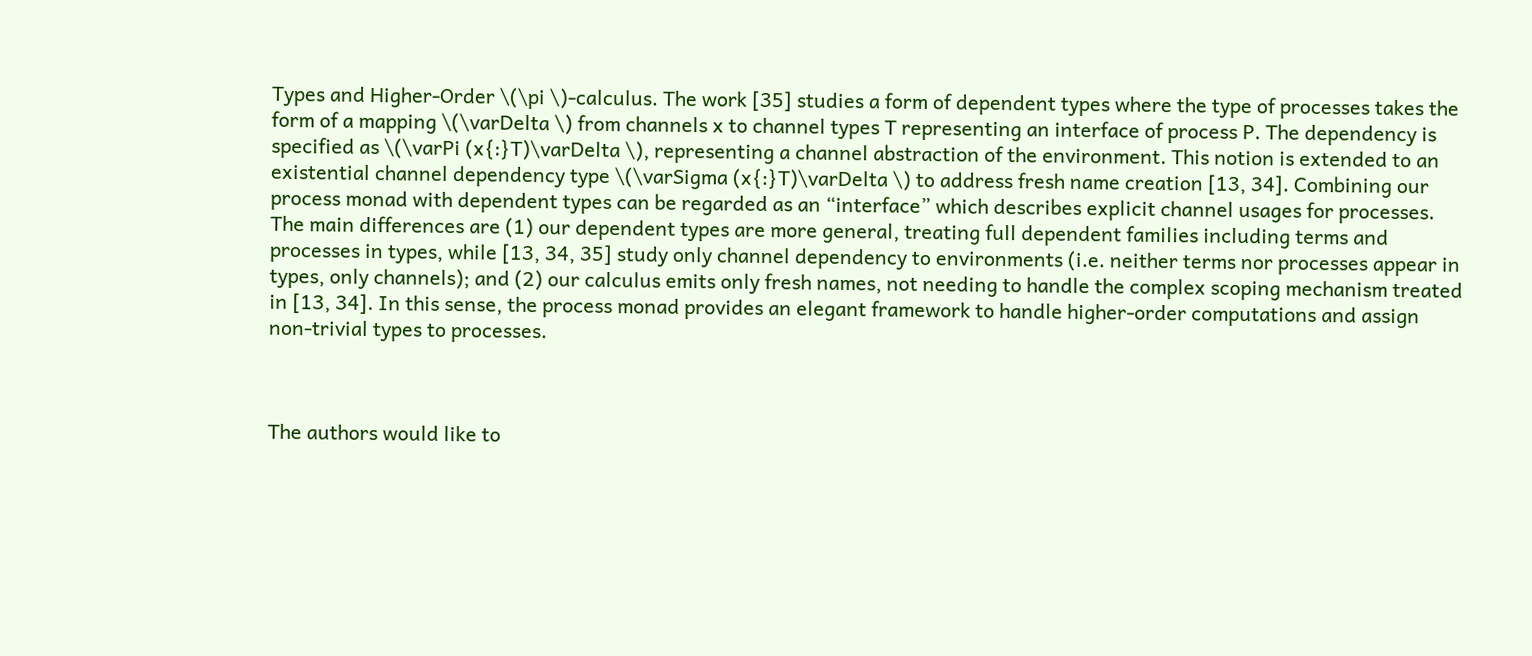Types and Higher-Order \(\pi \)-calculus. The work [35] studies a form of dependent types where the type of processes takes the form of a mapping \(\varDelta \) from channels x to channel types T representing an interface of process P. The dependency is specified as \(\varPi (x{:}T)\varDelta \), representing a channel abstraction of the environment. This notion is extended to an existential channel dependency type \(\varSigma (x{:}T)\varDelta \) to address fresh name creation [13, 34]. Combining our process monad with dependent types can be regarded as an “interface” which describes explicit channel usages for processes. The main differences are (1) our dependent types are more general, treating full dependent families including terms and processes in types, while [13, 34, 35] study only channel dependency to environments (i.e. neither terms nor processes appear in types, only channels); and (2) our calculus emits only fresh names, not needing to handle the complex scoping mechanism treated in [13, 34]. In this sense, the process monad provides an elegant framework to handle higher-order computations and assign non-trivial types to processes.



The authors would like to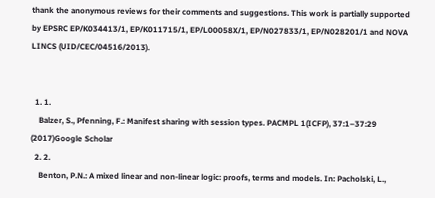thank the anonymous reviews for their comments and suggestions. This work is partially supported by EPSRC EP/K034413/1, EP/K011715/1, EP/L00058X/1, EP/N027833/1, EP/N028201/1 and NOVA LINCS (UID/CEC/04516/2013).


  1. 1.
    Balzer, S., Pfenning, F.: Manifest sharing with session types. PACMPL 1(ICFP), 37:1–37:29 (2017)Google Scholar
  2. 2.
    Benton, P.N.: A mixed linear and non-linear logic: proofs, terms and models. In: Pacholski, L.,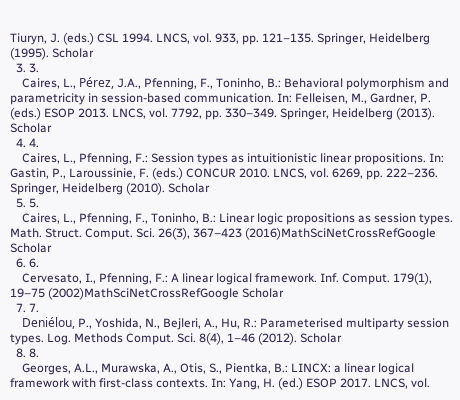Tiuryn, J. (eds.) CSL 1994. LNCS, vol. 933, pp. 121–135. Springer, Heidelberg (1995). Scholar
  3. 3.
    Caires, L., Pérez, J.A., Pfenning, F., Toninho, B.: Behavioral polymorphism and parametricity in session-based communication. In: Felleisen, M., Gardner, P. (eds.) ESOP 2013. LNCS, vol. 7792, pp. 330–349. Springer, Heidelberg (2013). Scholar
  4. 4.
    Caires, L., Pfenning, F.: Session types as intuitionistic linear propositions. In: Gastin, P., Laroussinie, F. (eds.) CONCUR 2010. LNCS, vol. 6269, pp. 222–236. Springer, Heidelberg (2010). Scholar
  5. 5.
    Caires, L., Pfenning, F., Toninho, B.: Linear logic propositions as session types. Math. Struct. Comput. Sci. 26(3), 367–423 (2016)MathSciNetCrossRefGoogle Scholar
  6. 6.
    Cervesato, I., Pfenning, F.: A linear logical framework. Inf. Comput. 179(1), 19–75 (2002)MathSciNetCrossRefGoogle Scholar
  7. 7.
    Deniélou, P., Yoshida, N., Bejleri, A., Hu, R.: Parameterised multiparty session types. Log. Methods Comput. Sci. 8(4), 1–46 (2012). Scholar
  8. 8.
    Georges, A.L., Murawska, A., Otis, S., Pientka, B.: LINCX: a linear logical framework with first-class contexts. In: Yang, H. (ed.) ESOP 2017. LNCS, vol.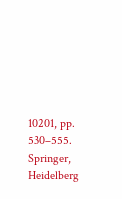10201, pp. 530–555. Springer, Heidelberg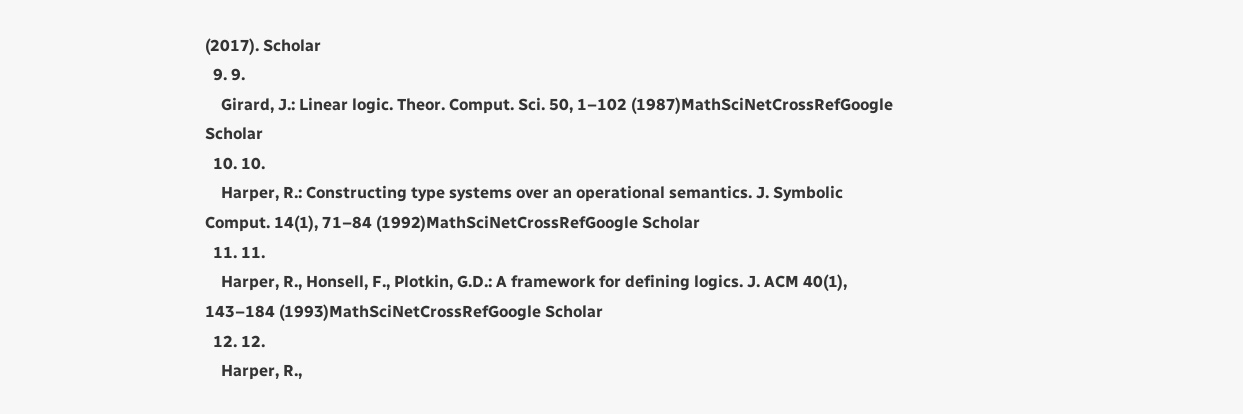(2017). Scholar
  9. 9.
    Girard, J.: Linear logic. Theor. Comput. Sci. 50, 1–102 (1987)MathSciNetCrossRefGoogle Scholar
  10. 10.
    Harper, R.: Constructing type systems over an operational semantics. J. Symbolic Comput. 14(1), 71–84 (1992)MathSciNetCrossRefGoogle Scholar
  11. 11.
    Harper, R., Honsell, F., Plotkin, G.D.: A framework for defining logics. J. ACM 40(1), 143–184 (1993)MathSciNetCrossRefGoogle Scholar
  12. 12.
    Harper, R.,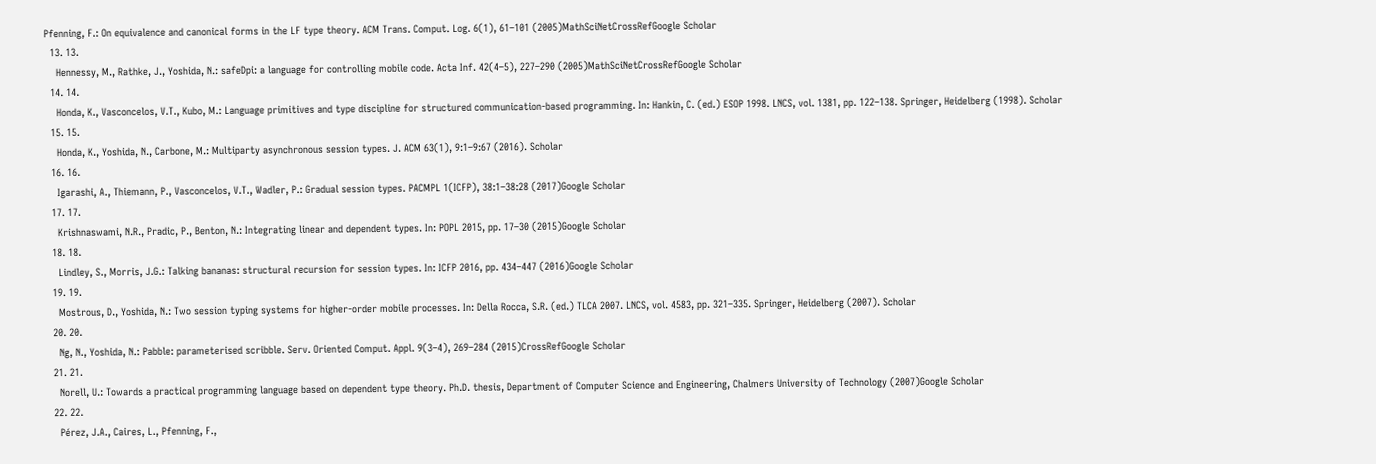Pfenning, F.: On equivalence and canonical forms in the LF type theory. ACM Trans. Comput. Log. 6(1), 61–101 (2005)MathSciNetCrossRefGoogle Scholar
  13. 13.
    Hennessy, M., Rathke, J., Yoshida, N.: safeDpi: a language for controlling mobile code. Acta Inf. 42(4–5), 227–290 (2005)MathSciNetCrossRefGoogle Scholar
  14. 14.
    Honda, K., Vasconcelos, V.T., Kubo, M.: Language primitives and type discipline for structured communication-based programming. In: Hankin, C. (ed.) ESOP 1998. LNCS, vol. 1381, pp. 122–138. Springer, Heidelberg (1998). Scholar
  15. 15.
    Honda, K., Yoshida, N., Carbone, M.: Multiparty asynchronous session types. J. ACM 63(1), 9:1–9:67 (2016). Scholar
  16. 16.
    Igarashi, A., Thiemann, P., Vasconcelos, V.T., Wadler, P.: Gradual session types. PACMPL 1(ICFP), 38:1–38:28 (2017)Google Scholar
  17. 17.
    Krishnaswami, N.R., Pradic, P., Benton, N.: Integrating linear and dependent types. In: POPL 2015, pp. 17–30 (2015)Google Scholar
  18. 18.
    Lindley, S., Morris, J.G.: Talking bananas: structural recursion for session types. In: ICFP 2016, pp. 434–447 (2016)Google Scholar
  19. 19.
    Mostrous, D., Yoshida, N.: Two session typing systems for higher-order mobile processes. In: Della Rocca, S.R. (ed.) TLCA 2007. LNCS, vol. 4583, pp. 321–335. Springer, Heidelberg (2007). Scholar
  20. 20.
    Ng, N., Yoshida, N.: Pabble: parameterised scribble. Serv. Oriented Comput. Appl. 9(3–4), 269–284 (2015)CrossRefGoogle Scholar
  21. 21.
    Norell, U.: Towards a practical programming language based on dependent type theory. Ph.D. thesis, Department of Computer Science and Engineering, Chalmers University of Technology (2007)Google Scholar
  22. 22.
    Pérez, J.A., Caires, L., Pfenning, F.,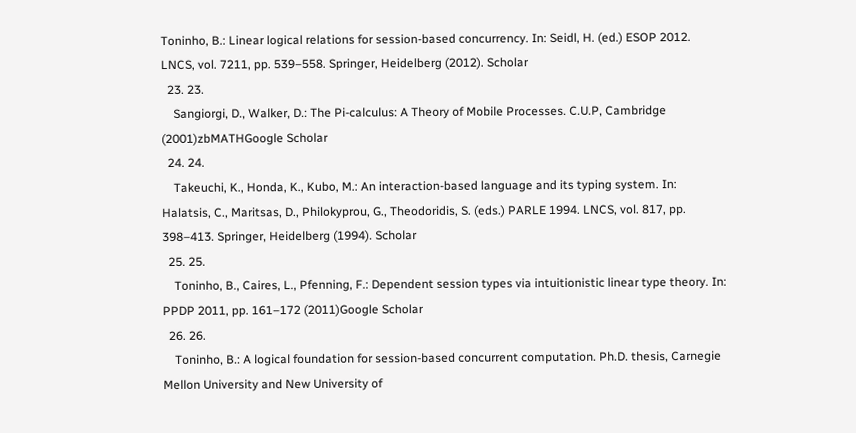Toninho, B.: Linear logical relations for session-based concurrency. In: Seidl, H. (ed.) ESOP 2012. LNCS, vol. 7211, pp. 539–558. Springer, Heidelberg (2012). Scholar
  23. 23.
    Sangiorgi, D., Walker, D.: The Pi-calculus: A Theory of Mobile Processes. C.U.P, Cambridge (2001)zbMATHGoogle Scholar
  24. 24.
    Takeuchi, K., Honda, K., Kubo, M.: An interaction-based language and its typing system. In: Halatsis, C., Maritsas, D., Philokyprou, G., Theodoridis, S. (eds.) PARLE 1994. LNCS, vol. 817, pp. 398–413. Springer, Heidelberg (1994). Scholar
  25. 25.
    Toninho, B., Caires, L., Pfenning, F.: Dependent session types via intuitionistic linear type theory. In: PPDP 2011, pp. 161–172 (2011)Google Scholar
  26. 26.
    Toninho, B.: A logical foundation for session-based concurrent computation. Ph.D. thesis, Carnegie Mellon University and New University of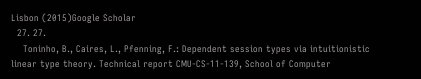Lisbon (2015)Google Scholar
  27. 27.
    Toninho, B., Caires, L., Pfenning, F.: Dependent session types via intuitionistic linear type theory. Technical report CMU-CS-11-139, School of Computer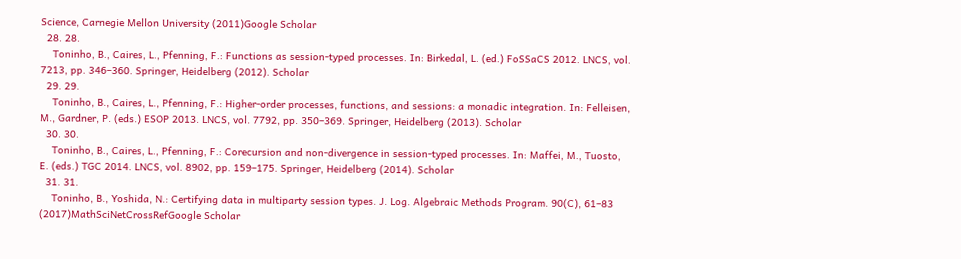Science, Carnegie Mellon University (2011)Google Scholar
  28. 28.
    Toninho, B., Caires, L., Pfenning, F.: Functions as session-typed processes. In: Birkedal, L. (ed.) FoSSaCS 2012. LNCS, vol. 7213, pp. 346–360. Springer, Heidelberg (2012). Scholar
  29. 29.
    Toninho, B., Caires, L., Pfenning, F.: Higher-order processes, functions, and sessions: a monadic integration. In: Felleisen, M., Gardner, P. (eds.) ESOP 2013. LNCS, vol. 7792, pp. 350–369. Springer, Heidelberg (2013). Scholar
  30. 30.
    Toninho, B., Caires, L., Pfenning, F.: Corecursion and non-divergence in session-typed processes. In: Maffei, M., Tuosto, E. (eds.) TGC 2014. LNCS, vol. 8902, pp. 159–175. Springer, Heidelberg (2014). Scholar
  31. 31.
    Toninho, B., Yoshida, N.: Certifying data in multiparty session types. J. Log. Algebraic Methods Program. 90(C), 61–83 (2017)MathSciNetCrossRefGoogle Scholar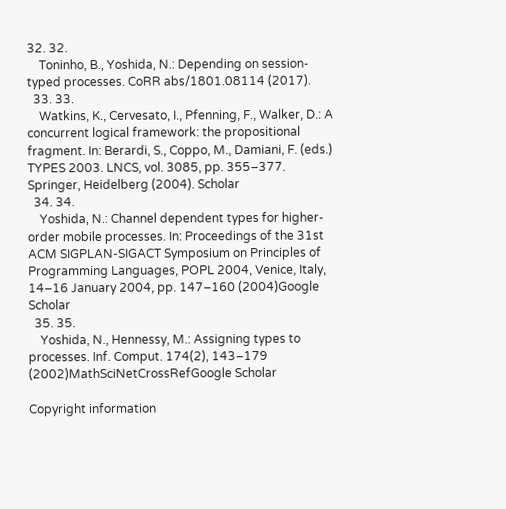32. 32.
    Toninho, B., Yoshida, N.: Depending on session-typed processes. CoRR abs/1801.08114 (2017).
  33. 33.
    Watkins, K., Cervesato, I., Pfenning, F., Walker, D.: A concurrent logical framework: the propositional fragment. In: Berardi, S., Coppo, M., Damiani, F. (eds.) TYPES 2003. LNCS, vol. 3085, pp. 355–377. Springer, Heidelberg (2004). Scholar
  34. 34.
    Yoshida, N.: Channel dependent types for higher-order mobile processes. In: Proceedings of the 31st ACM SIGPLAN-SIGACT Symposium on Principles of Programming Languages, POPL 2004, Venice, Italy, 14–16 January 2004, pp. 147–160 (2004)Google Scholar
  35. 35.
    Yoshida, N., Hennessy, M.: Assigning types to processes. Inf. Comput. 174(2), 143–179 (2002)MathSciNetCrossRefGoogle Scholar

Copyright information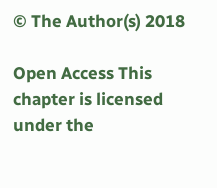© The Author(s) 2018

Open Access This chapter is licensed under the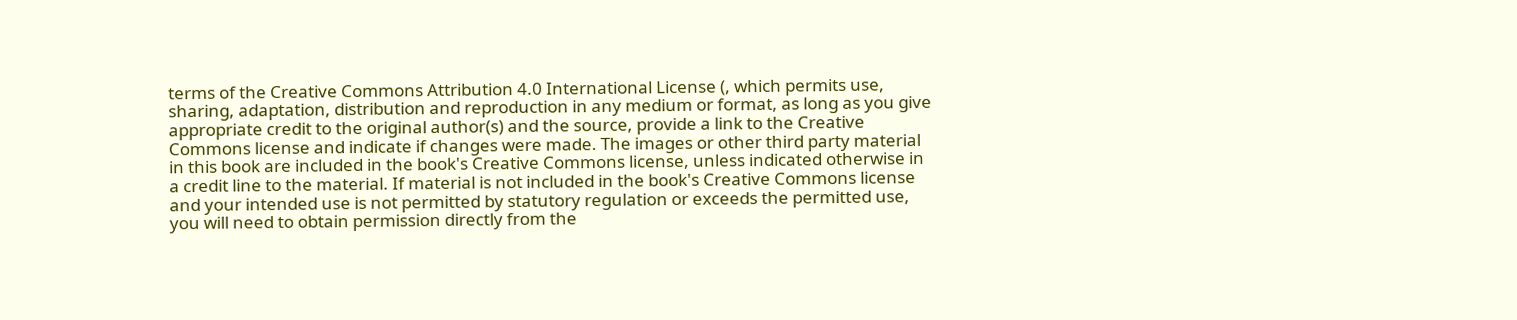terms of the Creative Commons Attribution 4.0 International License (, which permits use, sharing, adaptation, distribution and reproduction in any medium or format, as long as you give appropriate credit to the original author(s) and the source, provide a link to the Creative Commons license and indicate if changes were made. The images or other third party material in this book are included in the book's Creative Commons license, unless indicated otherwise in a credit line to the material. If material is not included in the book's Creative Commons license and your intended use is not permitted by statutory regulation or exceeds the permitted use, you will need to obtain permission directly from the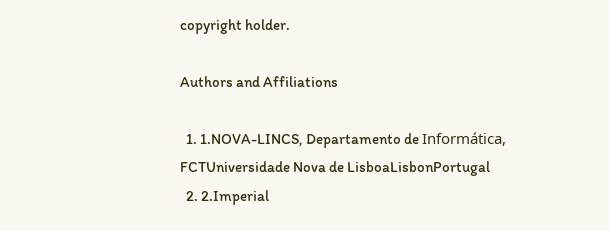copyright holder.

Authors and Affiliations

  1. 1.NOVA-LINCS, Departamento de Informática, FCTUniversidade Nova de LisboaLisbonPortugal
  2. 2.Imperial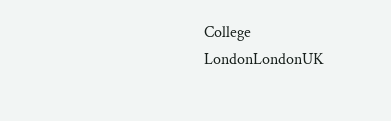College LondonLondonUK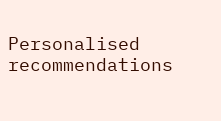Personalised recommendations